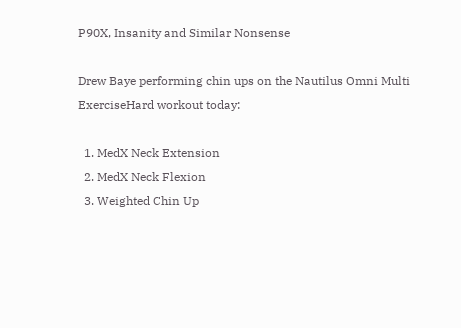P90X, Insanity and Similar Nonsense

Drew Baye performing chin ups on the Nautilus Omni Multi ExerciseHard workout today:

  1. MedX Neck Extension
  2. MedX Neck Flexion
  3. Weighted Chin Up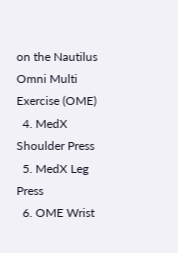on the Nautilus Omni Multi Exercise (OME)
  4. MedX Shoulder Press
  5. MedX Leg Press
  6. OME Wrist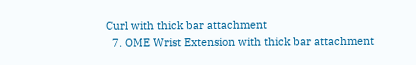Curl with thick bar attachment
  7. OME Wrist Extension with thick bar attachment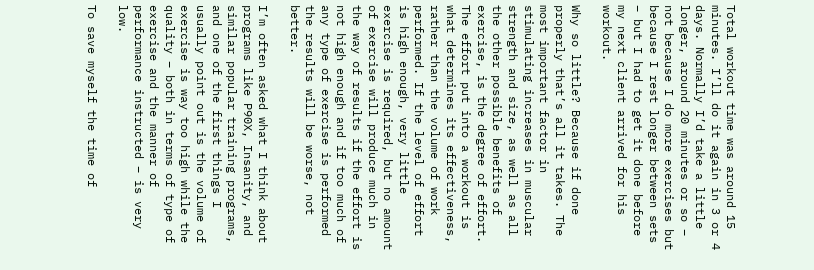Total workout time was around 15 minutes. I’ll do it again in 3 or 4 days. Normally I’d take a little longer, around 20 minutes or so – not because I do more exercises but because I rest longer between sets – but I had to get it done before my next client arrived for his workout.

Why so little? Because if done properly that’s all it takes. The most important factor in stimulating increases in muscular strength and size, as well as all the other possible benefits of exercise, is the degree of effort. The effort put into a workout is what determines its effectiveness, rather than the volume of work performed. If the level of effort is high enough, very little exercise is required, but no amount of exercise will produce much in the way of results if the effort is not high enough and if too much of any type of exercise is performed the results will be worse, not better.

I’m often asked what I think about programs like P90X, Insanity, and similar popular training programs, and one of the first things I usually point out is the volume of exercise is way too high while the quality – both in terms of type of exercise and the manner of performance instructed – is very low.

To save myself the time of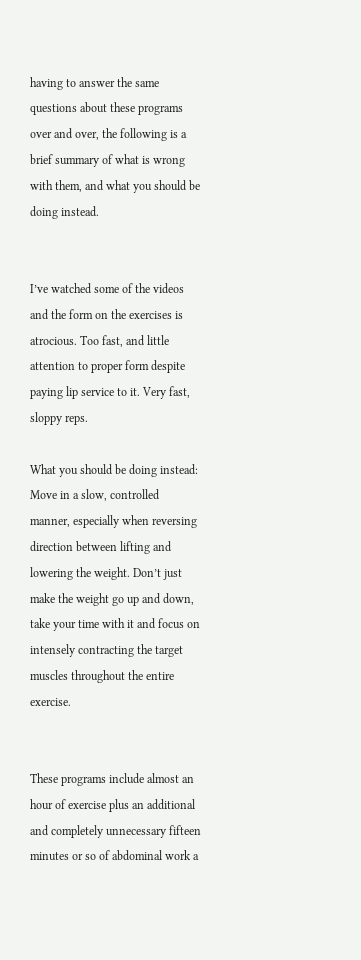having to answer the same questions about these programs over and over, the following is a brief summary of what is wrong with them, and what you should be doing instead.


I’ve watched some of the videos and the form on the exercises is atrocious. Too fast, and little attention to proper form despite paying lip service to it. Very fast, sloppy reps.

What you should be doing instead: Move in a slow, controlled manner, especially when reversing direction between lifting and lowering the weight. Don’t just make the weight go up and down, take your time with it and focus on intensely contracting the target muscles throughout the entire exercise.


These programs include almost an hour of exercise plus an additional and completely unnecessary fifteen minutes or so of abdominal work a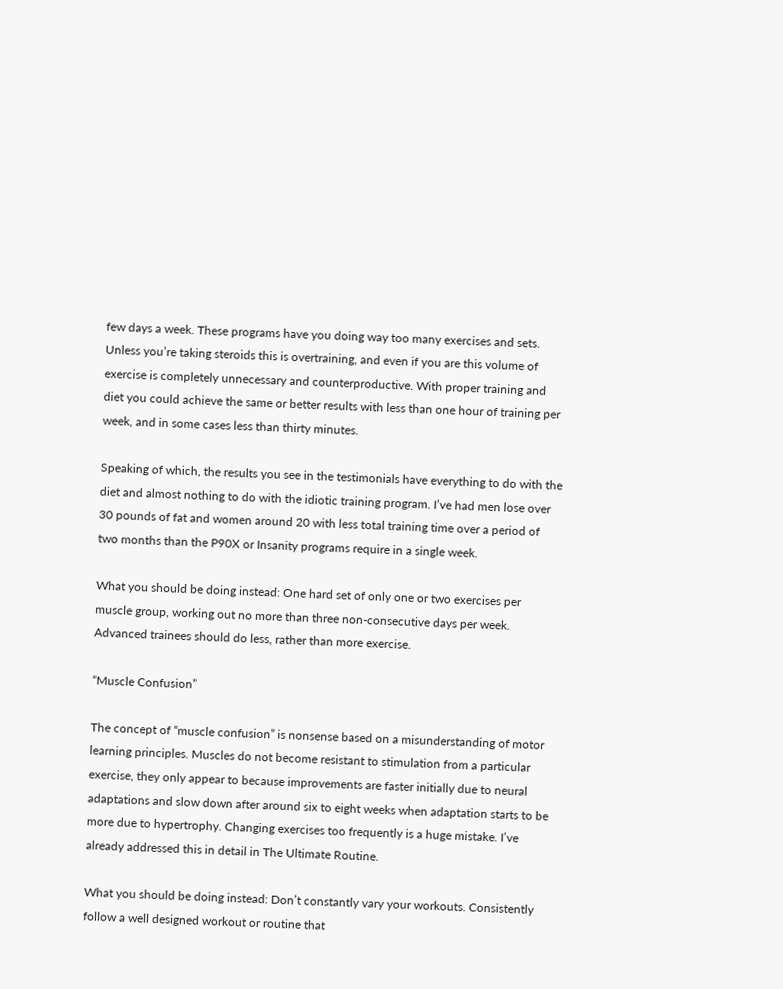few days a week. These programs have you doing way too many exercises and sets. Unless you’re taking steroids this is overtraining, and even if you are this volume of exercise is completely unnecessary and counterproductive. With proper training and diet you could achieve the same or better results with less than one hour of training per week, and in some cases less than thirty minutes.

Speaking of which, the results you see in the testimonials have everything to do with the diet and almost nothing to do with the idiotic training program. I’ve had men lose over 30 pounds of fat and women around 20 with less total training time over a period of two months than the P90X or Insanity programs require in a single week.

What you should be doing instead: One hard set of only one or two exercises per muscle group, working out no more than three non-consecutive days per week. Advanced trainees should do less, rather than more exercise.

“Muscle Confusion”

The concept of “muscle confusion” is nonsense based on a misunderstanding of motor learning principles. Muscles do not become resistant to stimulation from a particular exercise, they only appear to because improvements are faster initially due to neural adaptations and slow down after around six to eight weeks when adaptation starts to be more due to hypertrophy. Changing exercises too frequently is a huge mistake. I’ve already addressed this in detail in The Ultimate Routine.

What you should be doing instead: Don’t constantly vary your workouts. Consistently follow a well designed workout or routine that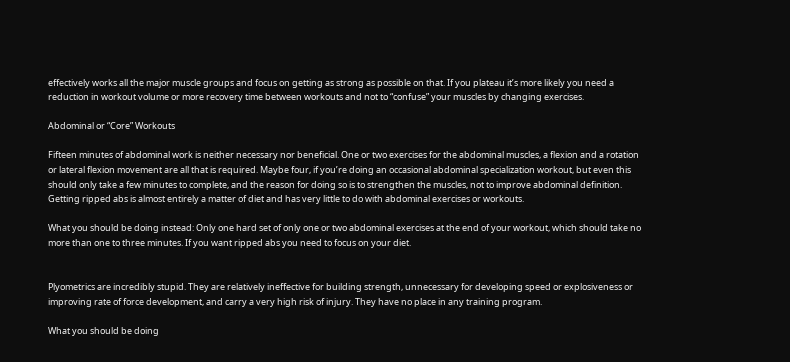effectively works all the major muscle groups and focus on getting as strong as possible on that. If you plateau it’s more likely you need a reduction in workout volume or more recovery time between workouts and not to “confuse” your muscles by changing exercises.

Abdominal or “Core” Workouts

Fifteen minutes of abdominal work is neither necessary nor beneficial. One or two exercises for the abdominal muscles, a flexion and a rotation or lateral flexion movement are all that is required. Maybe four, if you’re doing an occasional abdominal specialization workout, but even this should only take a few minutes to complete, and the reason for doing so is to strengthen the muscles, not to improve abdominal definition. Getting ripped abs is almost entirely a matter of diet and has very little to do with abdominal exercises or workouts.

What you should be doing instead: Only one hard set of only one or two abdominal exercises at the end of your workout, which should take no more than one to three minutes. If you want ripped abs you need to focus on your diet.


Plyometrics are incredibly stupid. They are relatively ineffective for building strength, unnecessary for developing speed or explosiveness or improving rate of force development, and carry a very high risk of injury. They have no place in any training program.

What you should be doing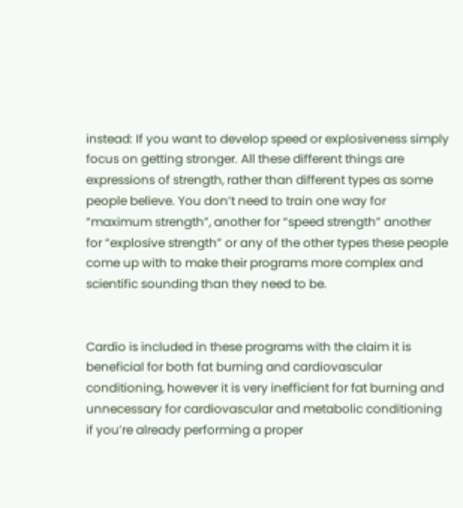instead: If you want to develop speed or explosiveness simply focus on getting stronger. All these different things are expressions of strength, rather than different types as some people believe. You don’t need to train one way for “maximum strength”, another for “speed strength” another for “explosive strength” or any of the other types these people come up with to make their programs more complex and scientific sounding than they need to be.


Cardio is included in these programs with the claim it is beneficial for both fat burning and cardiovascular conditioning, however it is very inefficient for fat burning and unnecessary for cardiovascular and metabolic conditioning if you’re already performing a proper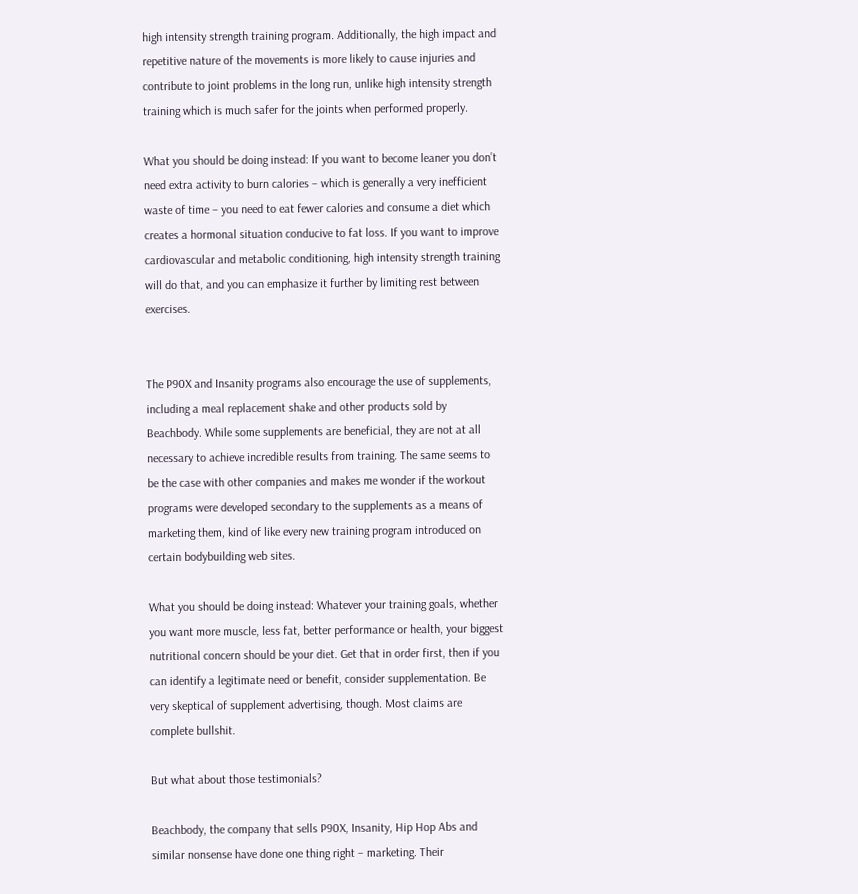high intensity strength training program. Additionally, the high impact and repetitive nature of the movements is more likely to cause injuries and contribute to joint problems in the long run, unlike high intensity strength training which is much safer for the joints when performed properly.

What you should be doing instead: If you want to become leaner you don’t need extra activity to burn calories – which is generally a very inefficient waste of time – you need to eat fewer calories and consume a diet which creates a hormonal situation conducive to fat loss. If you want to improve cardiovascular and metabolic conditioning, high intensity strength training will do that, and you can emphasize it further by limiting rest between exercises.


The P90X and Insanity programs also encourage the use of supplements, including a meal replacement shake and other products sold by Beachbody. While some supplements are beneficial, they are not at all necessary to achieve incredible results from training. The same seems to be the case with other companies and makes me wonder if the workout programs were developed secondary to the supplements as a means of marketing them, kind of like every new training program introduced on certain bodybuilding web sites.

What you should be doing instead: Whatever your training goals, whether you want more muscle, less fat, better performance or health, your biggest nutritional concern should be your diet. Get that in order first, then if you can identify a legitimate need or benefit, consider supplementation. Be very skeptical of supplement advertising, though. Most claims are complete bullshit.

But what about those testimonials?

Beachbody, the company that sells P90X, Insanity, Hip Hop Abs and similar nonsense have done one thing right – marketing. Their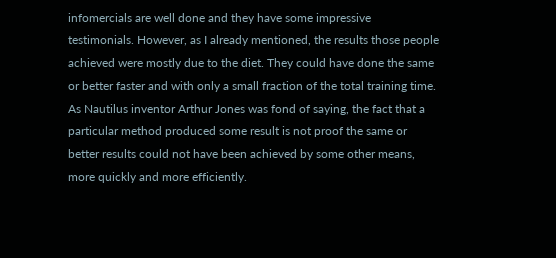infomercials are well done and they have some impressive testimonials. However, as I already mentioned, the results those people achieved were mostly due to the diet. They could have done the same or better faster and with only a small fraction of the total training time. As Nautilus inventor Arthur Jones was fond of saying, the fact that a particular method produced some result is not proof the same or better results could not have been achieved by some other means, more quickly and more efficiently.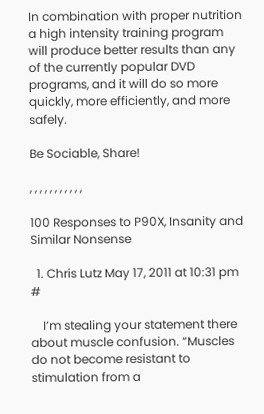In combination with proper nutrition a high intensity training program will produce better results than any of the currently popular DVD programs, and it will do so more quickly, more efficiently, and more safely.

Be Sociable, Share!

, , , , , , , , , , ,

100 Responses to P90X, Insanity and Similar Nonsense

  1. Chris Lutz May 17, 2011 at 10:31 pm #

    I’m stealing your statement there about muscle confusion. “Muscles do not become resistant to stimulation from a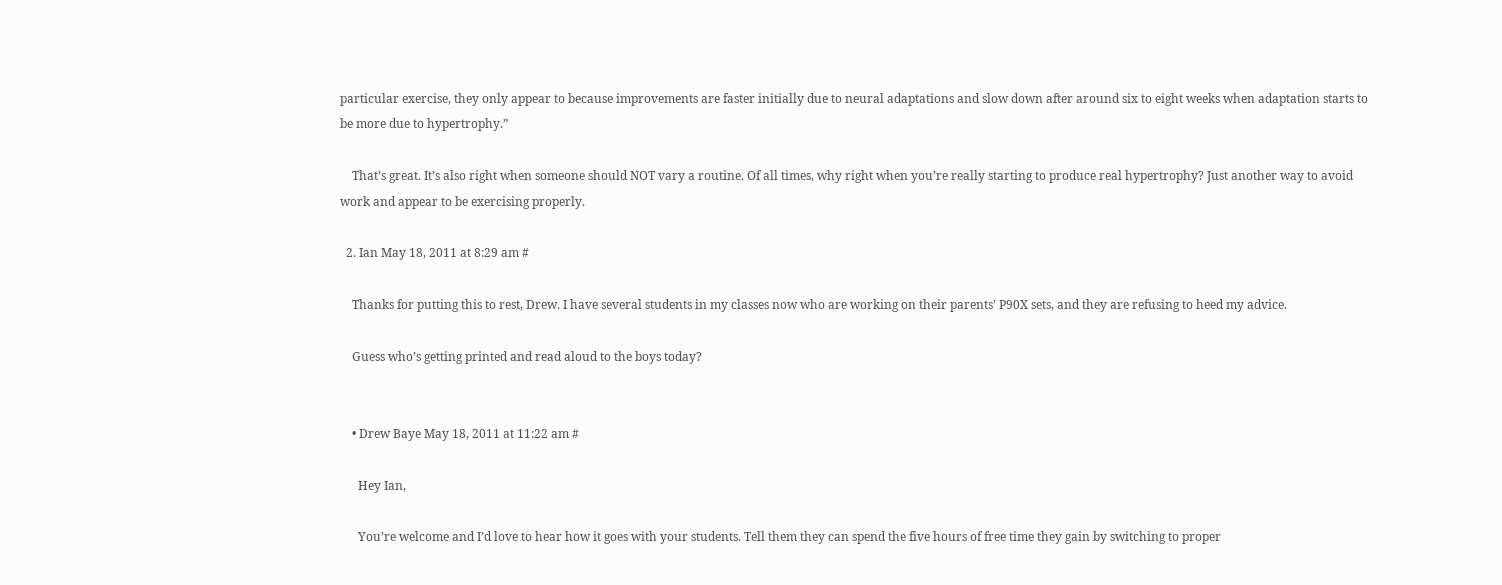particular exercise, they only appear to because improvements are faster initially due to neural adaptations and slow down after around six to eight weeks when adaptation starts to be more due to hypertrophy.”

    That’s great. It’s also right when someone should NOT vary a routine. Of all times, why right when you’re really starting to produce real hypertrophy? Just another way to avoid work and appear to be exercising properly.

  2. Ian May 18, 2011 at 8:29 am #

    Thanks for putting this to rest, Drew. I have several students in my classes now who are working on their parents’ P90X sets, and they are refusing to heed my advice.

    Guess who’s getting printed and read aloud to the boys today?


    • Drew Baye May 18, 2011 at 11:22 am #

      Hey Ian,

      You’re welcome and I’d love to hear how it goes with your students. Tell them they can spend the five hours of free time they gain by switching to proper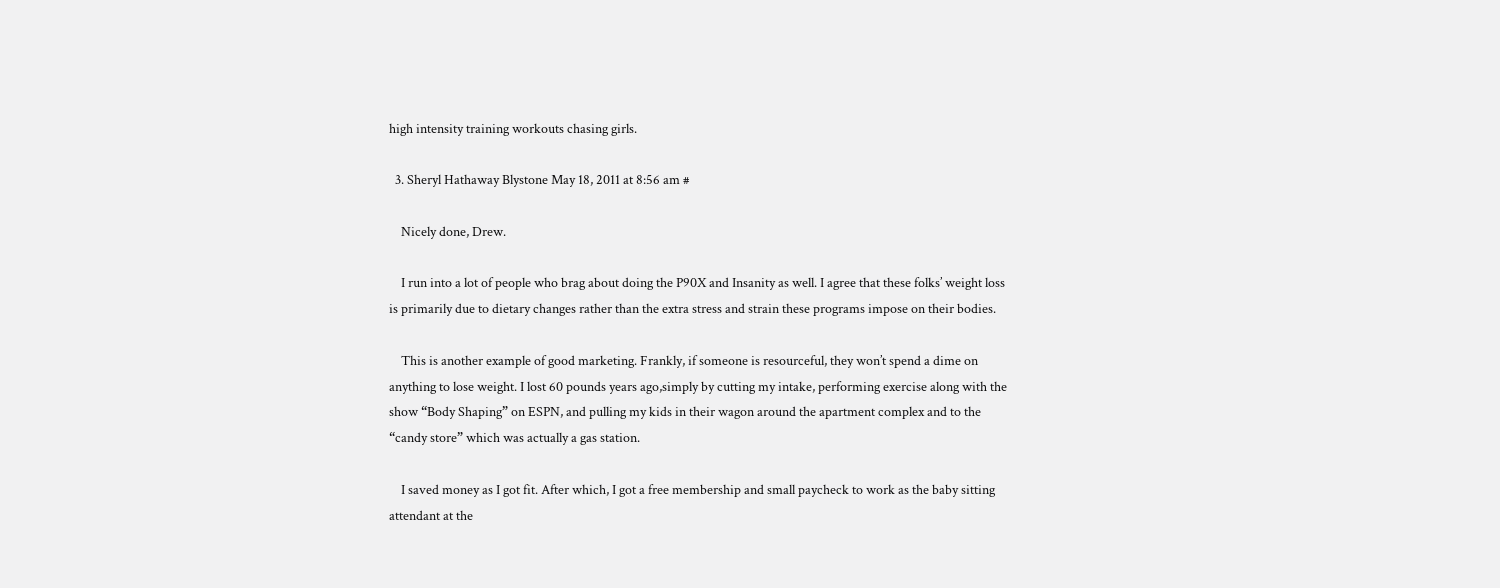high intensity training workouts chasing girls.

  3. Sheryl Hathaway Blystone May 18, 2011 at 8:56 am #

    Nicely done, Drew.

    I run into a lot of people who brag about doing the P90X and Insanity as well. I agree that these folks’ weight loss is primarily due to dietary changes rather than the extra stress and strain these programs impose on their bodies.

    This is another example of good marketing. Frankly, if someone is resourceful, they won’t spend a dime on anything to lose weight. I lost 60 pounds years ago,simply by cutting my intake, performing exercise along with the show “Body Shaping” on ESPN, and pulling my kids in their wagon around the apartment complex and to the “candy store” which was actually a gas station.

    I saved money as I got fit. After which, I got a free membership and small paycheck to work as the baby sitting attendant at the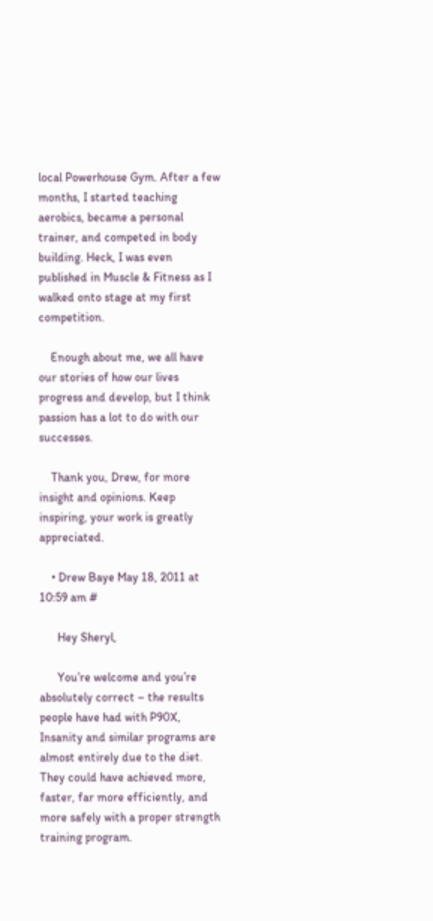local Powerhouse Gym. After a few months, I started teaching aerobics, became a personal trainer, and competed in body building. Heck, I was even published in Muscle & Fitness as I walked onto stage at my first competition.

    Enough about me, we all have our stories of how our lives progress and develop, but I think passion has a lot to do with our successes.

    Thank you, Drew, for more insight and opinions. Keep inspiring, your work is greatly appreciated.

    • Drew Baye May 18, 2011 at 10:59 am #

      Hey Sheryl,

      You’re welcome and you’re absolutely correct – the results people have had with P90X, Insanity and similar programs are almost entirely due to the diet. They could have achieved more, faster, far more efficiently, and more safely with a proper strength training program.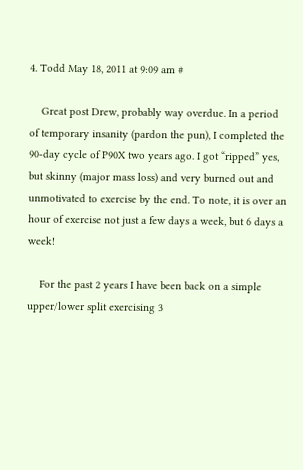4. Todd May 18, 2011 at 9:09 am #

    Great post Drew, probably way overdue. In a period of temporary insanity (pardon the pun), I completed the 90-day cycle of P90X two years ago. I got “ripped” yes, but skinny (major mass loss) and very burned out and unmotivated to exercise by the end. To note, it is over an hour of exercise not just a few days a week, but 6 days a week!

    For the past 2 years I have been back on a simple upper/lower split exercising 3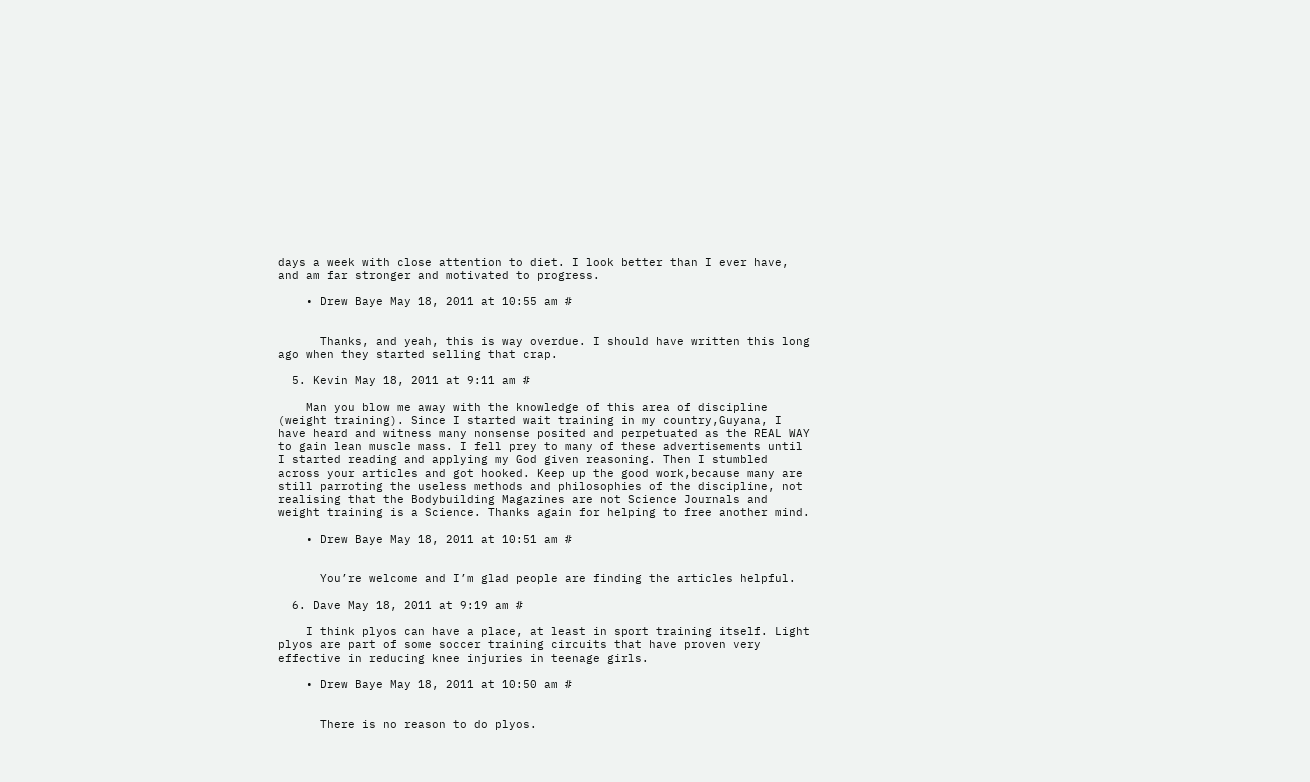days a week with close attention to diet. I look better than I ever have, and am far stronger and motivated to progress.

    • Drew Baye May 18, 2011 at 10:55 am #


      Thanks, and yeah, this is way overdue. I should have written this long ago when they started selling that crap.

  5. Kevin May 18, 2011 at 9:11 am #

    Man you blow me away with the knowledge of this area of discipline (weight training). Since I started wait training in my country,Guyana, I have heard and witness many nonsense posited and perpetuated as the REAL WAY to gain lean muscle mass. I fell prey to many of these advertisements until I started reading and applying my God given reasoning. Then I stumbled across your articles and got hooked. Keep up the good work,because many are still parroting the useless methods and philosophies of the discipline, not realising that the Bodybuilding Magazines are not Science Journals and weight training is a Science. Thanks again for helping to free another mind.

    • Drew Baye May 18, 2011 at 10:51 am #


      You’re welcome and I’m glad people are finding the articles helpful.

  6. Dave May 18, 2011 at 9:19 am #

    I think plyos can have a place, at least in sport training itself. Light plyos are part of some soccer training circuits that have proven very effective in reducing knee injuries in teenage girls.

    • Drew Baye May 18, 2011 at 10:50 am #


      There is no reason to do plyos.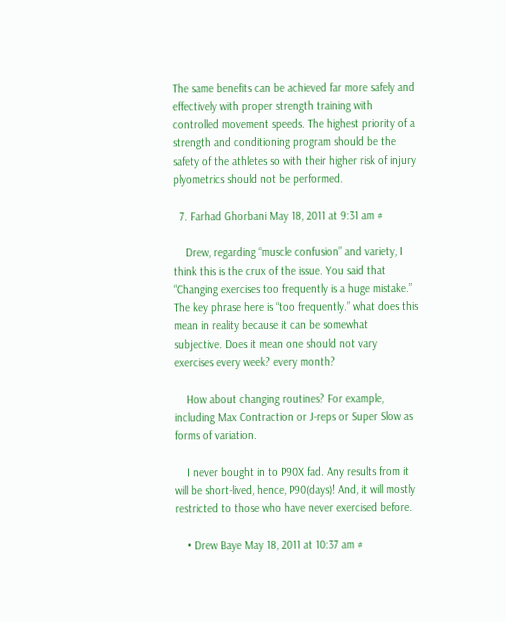The same benefits can be achieved far more safely and effectively with proper strength training with controlled movement speeds. The highest priority of a strength and conditioning program should be the safety of the athletes so with their higher risk of injury plyometrics should not be performed.

  7. Farhad Ghorbani May 18, 2011 at 9:31 am #

    Drew, regarding “muscle confusion” and variety, I think this is the crux of the issue. You said that “Changing exercises too frequently is a huge mistake.” The key phrase here is “too frequently.” what does this mean in reality because it can be somewhat subjective. Does it mean one should not vary exercises every week? every month?

    How about changing routines? For example, including Max Contraction or J-reps or Super Slow as forms of variation.

    I never bought in to P90X fad. Any results from it will be short-lived, hence, P90(days)! And, it will mostly restricted to those who have never exercised before.

    • Drew Baye May 18, 2011 at 10:37 am #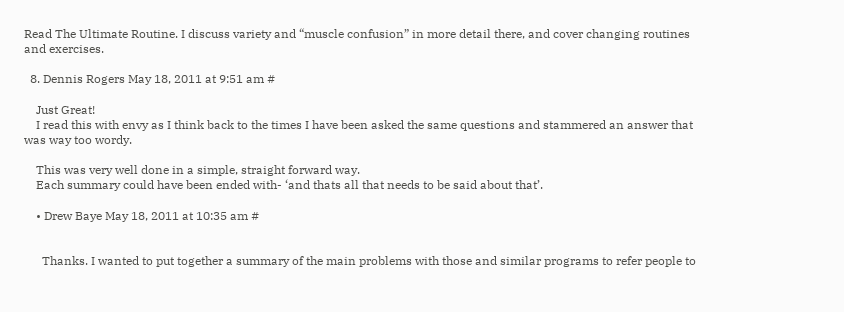Read The Ultimate Routine. I discuss variety and “muscle confusion” in more detail there, and cover changing routines and exercises.

  8. Dennis Rogers May 18, 2011 at 9:51 am #

    Just Great!
    I read this with envy as I think back to the times I have been asked the same questions and stammered an answer that was way too wordy.

    This was very well done in a simple, straight forward way.
    Each summary could have been ended with- ‘and thats all that needs to be said about that’.

    • Drew Baye May 18, 2011 at 10:35 am #


      Thanks. I wanted to put together a summary of the main problems with those and similar programs to refer people to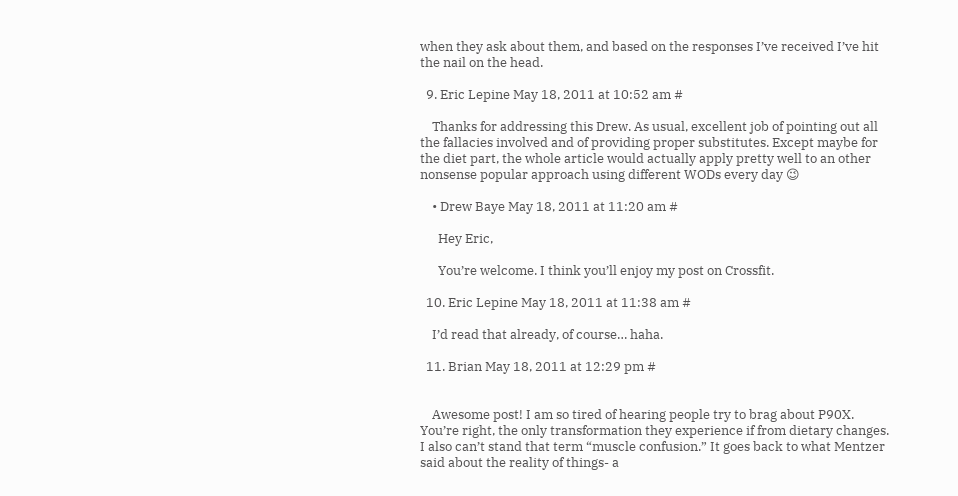when they ask about them, and based on the responses I’ve received I’ve hit the nail on the head.

  9. Eric Lepine May 18, 2011 at 10:52 am #

    Thanks for addressing this Drew. As usual, excellent job of pointing out all the fallacies involved and of providing proper substitutes. Except maybe for the diet part, the whole article would actually apply pretty well to an other nonsense popular approach using different WODs every day 😉

    • Drew Baye May 18, 2011 at 11:20 am #

      Hey Eric,

      You’re welcome. I think you’ll enjoy my post on Crossfit.

  10. Eric Lepine May 18, 2011 at 11:38 am #

    I’d read that already, of course… haha.

  11. Brian May 18, 2011 at 12:29 pm #


    Awesome post! I am so tired of hearing people try to brag about P90X. You’re right, the only transformation they experience if from dietary changes. I also can’t stand that term “muscle confusion.” It goes back to what Mentzer said about the reality of things- a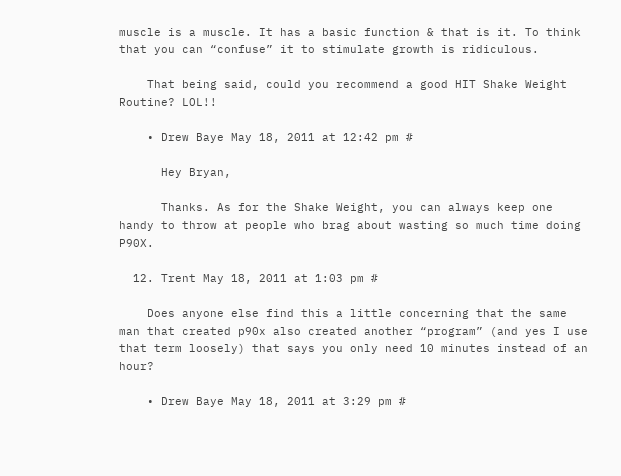muscle is a muscle. It has a basic function & that is it. To think that you can “confuse” it to stimulate growth is ridiculous.

    That being said, could you recommend a good HIT Shake Weight Routine? LOL!!

    • Drew Baye May 18, 2011 at 12:42 pm #

      Hey Bryan,

      Thanks. As for the Shake Weight, you can always keep one handy to throw at people who brag about wasting so much time doing P90X.

  12. Trent May 18, 2011 at 1:03 pm #

    Does anyone else find this a little concerning that the same man that created p90x also created another “program” (and yes I use that term loosely) that says you only need 10 minutes instead of an hour?

    • Drew Baye May 18, 2011 at 3:29 pm #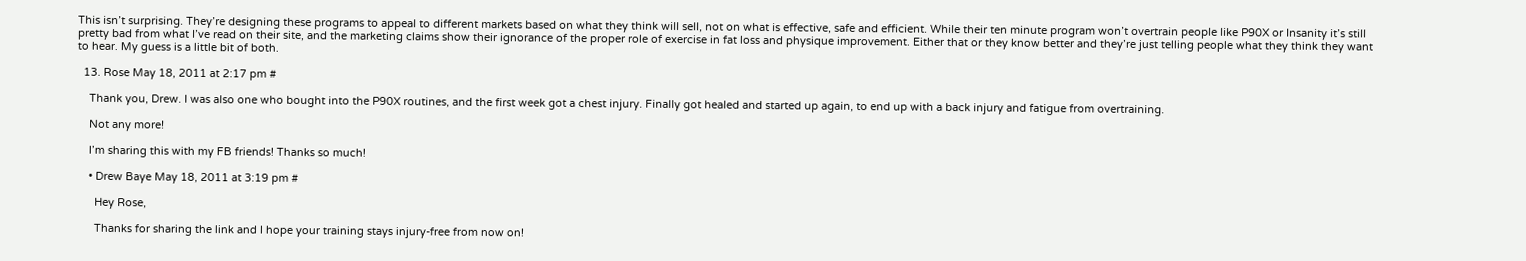This isn’t surprising. They’re designing these programs to appeal to different markets based on what they think will sell, not on what is effective, safe and efficient. While their ten minute program won’t overtrain people like P90X or Insanity it’s still pretty bad from what I’ve read on their site, and the marketing claims show their ignorance of the proper role of exercise in fat loss and physique improvement. Either that or they know better and they’re just telling people what they think they want to hear. My guess is a little bit of both.

  13. Rose May 18, 2011 at 2:17 pm #

    Thank you, Drew. I was also one who bought into the P90X routines, and the first week got a chest injury. Finally got healed and started up again, to end up with a back injury and fatigue from overtraining.

    Not any more!

    I’m sharing this with my FB friends! Thanks so much!

    • Drew Baye May 18, 2011 at 3:19 pm #

      Hey Rose,

      Thanks for sharing the link and I hope your training stays injury-free from now on!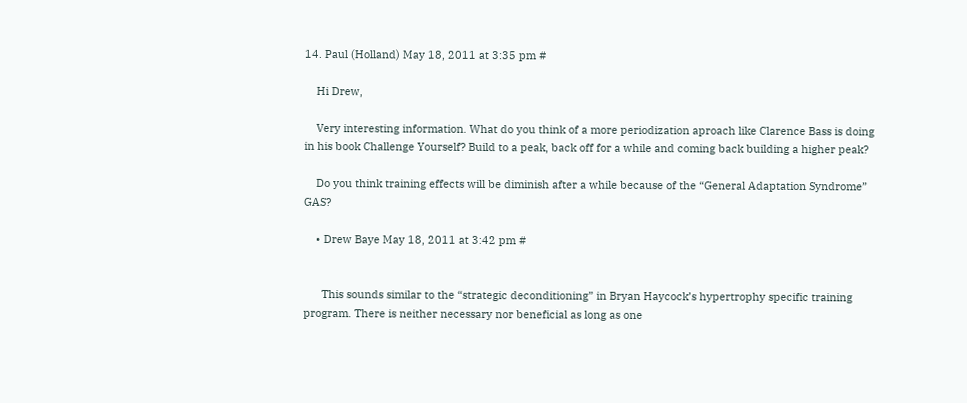14. Paul (Holland) May 18, 2011 at 3:35 pm #

    Hi Drew,

    Very interesting information. What do you think of a more periodization aproach like Clarence Bass is doing in his book Challenge Yourself? Build to a peak, back off for a while and coming back building a higher peak?

    Do you think training effects will be diminish after a while because of the “General Adaptation Syndrome” GAS?

    • Drew Baye May 18, 2011 at 3:42 pm #


      This sounds similar to the “strategic deconditioning” in Bryan Haycock’s hypertrophy specific training program. There is neither necessary nor beneficial as long as one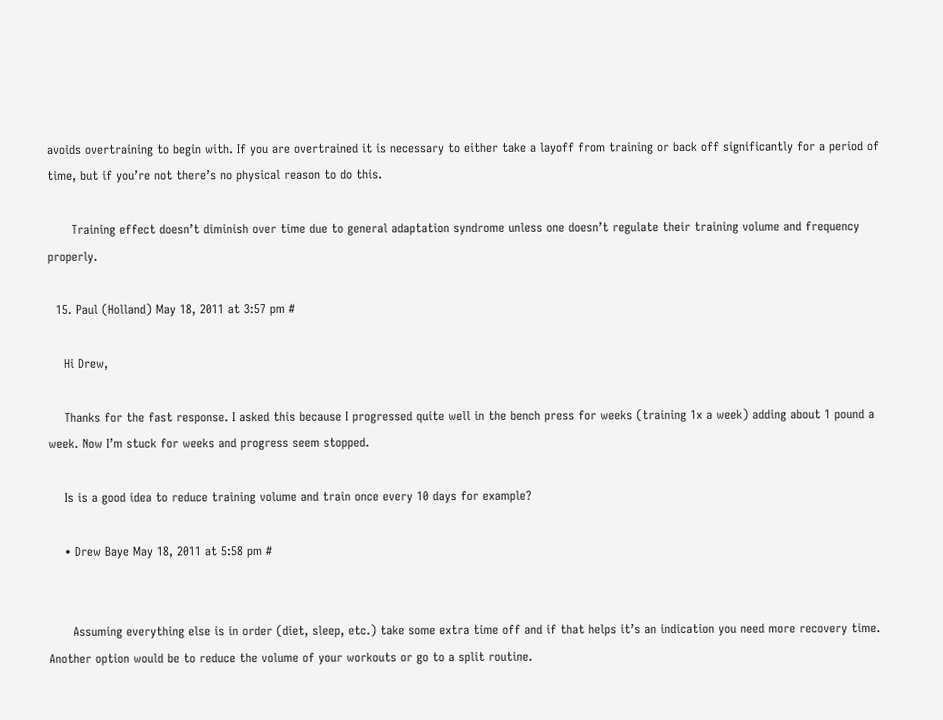avoids overtraining to begin with. If you are overtrained it is necessary to either take a layoff from training or back off significantly for a period of time, but if you’re not there’s no physical reason to do this.

      Training effect doesn’t diminish over time due to general adaptation syndrome unless one doesn’t regulate their training volume and frequency properly.

  15. Paul (Holland) May 18, 2011 at 3:57 pm #

    Hi Drew,

    Thanks for the fast response. I asked this because I progressed quite well in the bench press for weeks (training 1x a week) adding about 1 pound a week. Now I’m stuck for weeks and progress seem stopped.

    Is is a good idea to reduce training volume and train once every 10 days for example?

    • Drew Baye May 18, 2011 at 5:58 pm #


      Assuming everything else is in order (diet, sleep, etc.) take some extra time off and if that helps it’s an indication you need more recovery time. Another option would be to reduce the volume of your workouts or go to a split routine.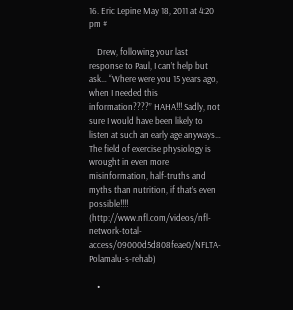16. Eric Lepine May 18, 2011 at 4:20 pm #

    Drew, following your last response to Paul, I can’t help but ask… “Where were you 15 years ago, when I needed this information????” HAHA!!! Sadly, not sure I would have been likely to listen at such an early age anyways… The field of exercise physiology is wrought in even more misinformation, half-truths and myths than nutrition, if that’s even possible!!!! (http://www.nfl.com/videos/nfl-network-total-access/09000d5d808feae0/NFLTA-Polamalu-s-rehab)

    •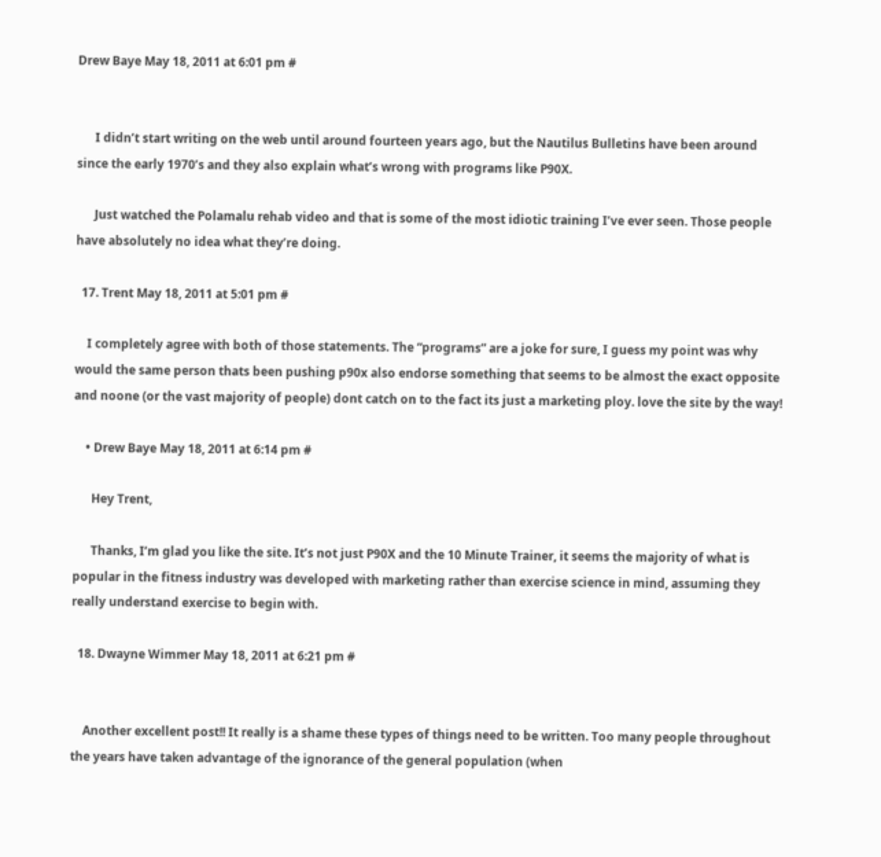Drew Baye May 18, 2011 at 6:01 pm #


      I didn’t start writing on the web until around fourteen years ago, but the Nautilus Bulletins have been around since the early 1970’s and they also explain what’s wrong with programs like P90X.

      Just watched the Polamalu rehab video and that is some of the most idiotic training I’ve ever seen. Those people have absolutely no idea what they’re doing.

  17. Trent May 18, 2011 at 5:01 pm #

    I completely agree with both of those statements. The “programs” are a joke for sure, I guess my point was why would the same person thats been pushing p90x also endorse something that seems to be almost the exact opposite and noone (or the vast majority of people) dont catch on to the fact its just a marketing ploy. love the site by the way!

    • Drew Baye May 18, 2011 at 6:14 pm #

      Hey Trent,

      Thanks, I’m glad you like the site. It’s not just P90X and the 10 Minute Trainer, it seems the majority of what is popular in the fitness industry was developed with marketing rather than exercise science in mind, assuming they really understand exercise to begin with.

  18. Dwayne Wimmer May 18, 2011 at 6:21 pm #


    Another excellent post!! It really is a shame these types of things need to be written. Too many people throughout the years have taken advantage of the ignorance of the general population (when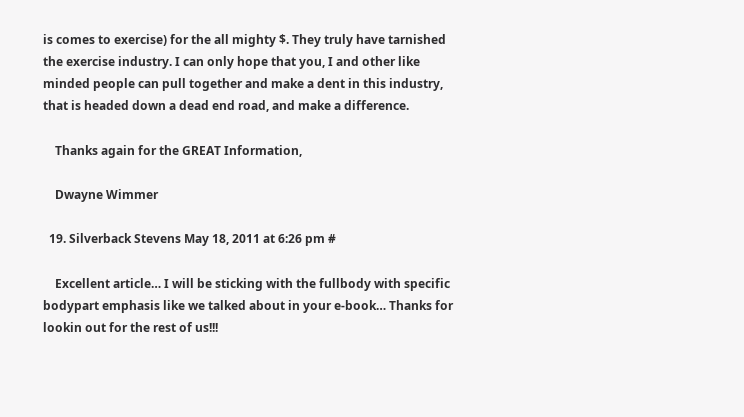is comes to exercise) for the all mighty $. They truly have tarnished the exercise industry. I can only hope that you, I and other like minded people can pull together and make a dent in this industry, that is headed down a dead end road, and make a difference.

    Thanks again for the GREAT Information,

    Dwayne Wimmer

  19. Silverback Stevens May 18, 2011 at 6:26 pm #

    Excellent article… I will be sticking with the fullbody with specific bodypart emphasis like we talked about in your e-book… Thanks for lookin out for the rest of us!!!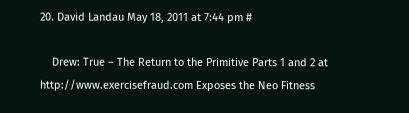20. David Landau May 18, 2011 at 7:44 pm #

    Drew: True – The Return to the Primitive Parts 1 and 2 at http://www.exercisefraud.com Exposes the Neo Fitness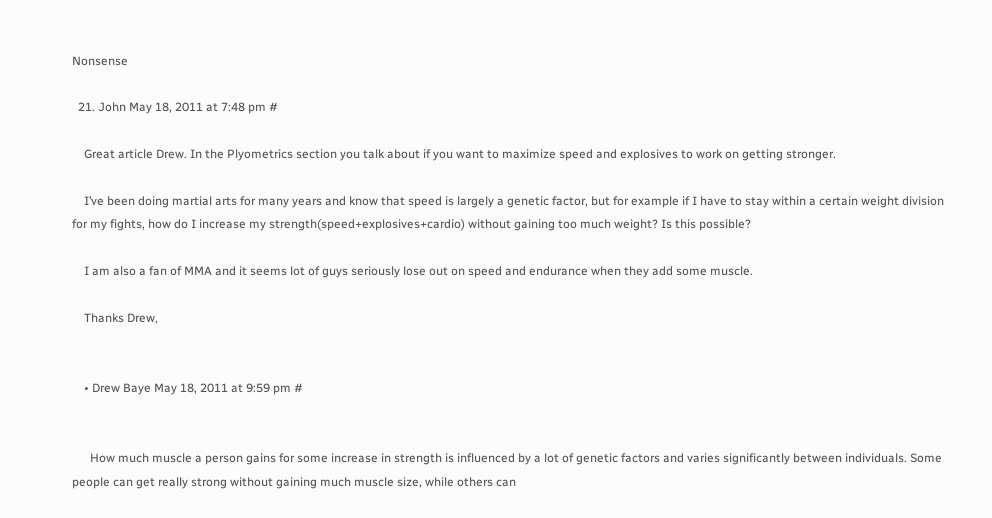Nonsense

  21. John May 18, 2011 at 7:48 pm #

    Great article Drew. In the Plyometrics section you talk about if you want to maximize speed and explosives to work on getting stronger.

    I’ve been doing martial arts for many years and know that speed is largely a genetic factor, but for example if I have to stay within a certain weight division for my fights, how do I increase my strength(speed+explosives+cardio) without gaining too much weight? Is this possible?

    I am also a fan of MMA and it seems lot of guys seriously lose out on speed and endurance when they add some muscle.

    Thanks Drew,


    • Drew Baye May 18, 2011 at 9:59 pm #


      How much muscle a person gains for some increase in strength is influenced by a lot of genetic factors and varies significantly between individuals. Some people can get really strong without gaining much muscle size, while others can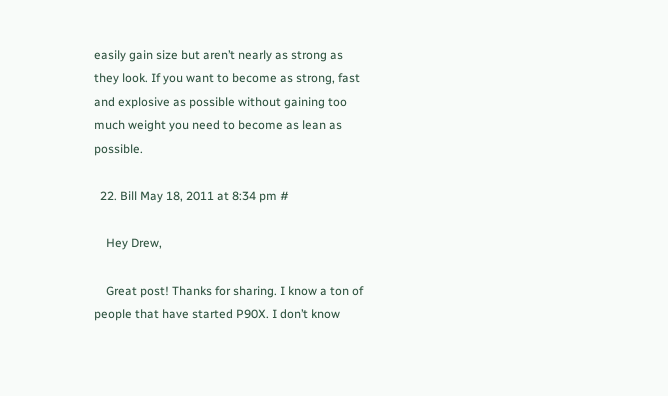easily gain size but aren’t nearly as strong as they look. If you want to become as strong, fast and explosive as possible without gaining too much weight you need to become as lean as possible.

  22. Bill May 18, 2011 at 8:34 pm #

    Hey Drew,

    Great post! Thanks for sharing. I know a ton of people that have started P90X. I don’t know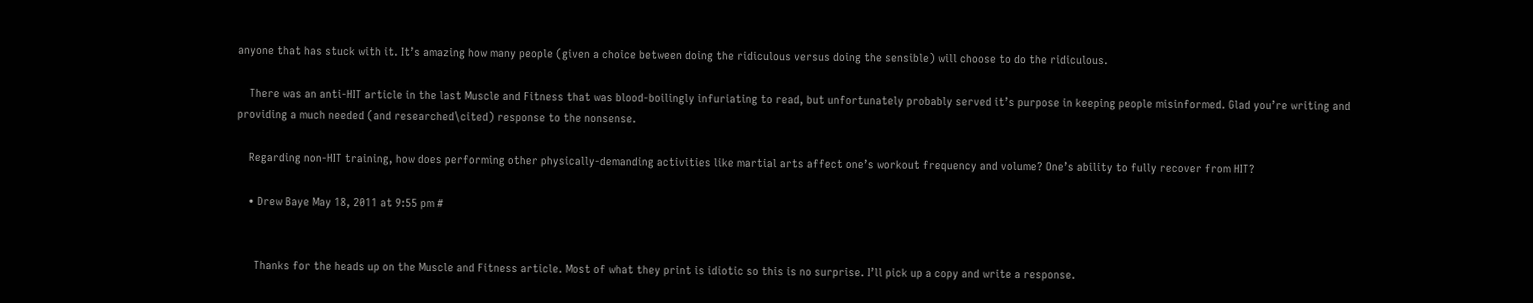anyone that has stuck with it. It’s amazing how many people (given a choice between doing the ridiculous versus doing the sensible) will choose to do the ridiculous.

    There was an anti-HIT article in the last Muscle and Fitness that was blood-boilingly infuriating to read, but unfortunately probably served it’s purpose in keeping people misinformed. Glad you’re writing and providing a much needed (and researched\cited) response to the nonsense.

    Regarding non-HIT training, how does performing other physically-demanding activities like martial arts affect one’s workout frequency and volume? One’s ability to fully recover from HIT?

    • Drew Baye May 18, 2011 at 9:55 pm #


      Thanks for the heads up on the Muscle and Fitness article. Most of what they print is idiotic so this is no surprise. I’ll pick up a copy and write a response.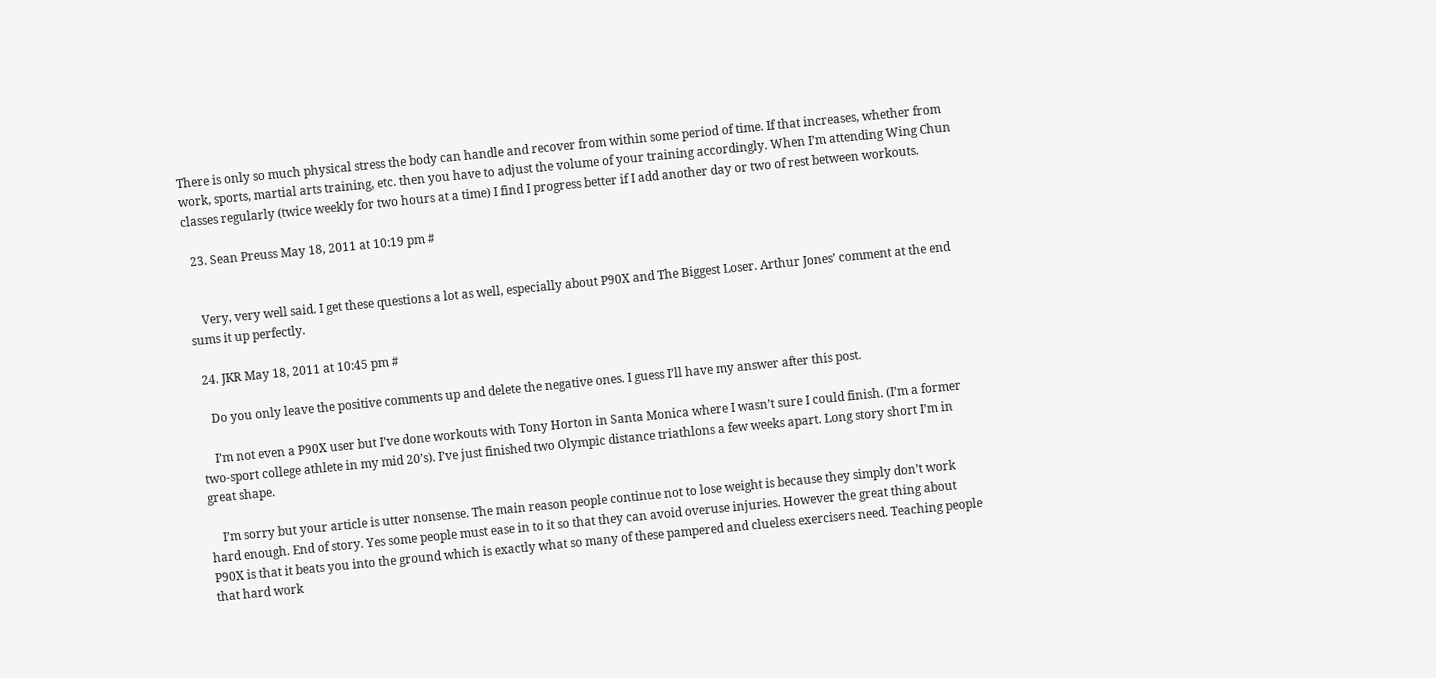There is only so much physical stress the body can handle and recover from within some period of time. If that increases, whether from work, sports, martial arts training, etc. then you have to adjust the volume of your training accordingly. When I’m attending Wing Chun classes regularly (twice weekly for two hours at a time) I find I progress better if I add another day or two of rest between workouts.

  23. Sean Preuss May 18, 2011 at 10:19 pm #


    Very, very well said. I get these questions a lot as well, especially about P90X and The Biggest Loser. Arthur Jones’ comment at the end sums it up perfectly.

  24. JKR May 18, 2011 at 10:45 pm #

    Do you only leave the positive comments up and delete the negative ones. I guess I’ll have my answer after this post.

    I’m not even a P90X user but I’ve done workouts with Tony Horton in Santa Monica where I wasn’t sure I could finish. (I’m a former two-sport college athlete in my mid 20’s). I’ve just finished two Olympic distance triathlons a few weeks apart. Long story short I’m in great shape.

    I’m sorry but your article is utter nonsense. The main reason people continue not to lose weight is because they simply don’t work hard enough. End of story. Yes some people must ease in to it so that they can avoid overuse injuries. However the great thing about P90X is that it beats you into the ground which is exactly what so many of these pampered and clueless exercisers need. Teaching people that hard work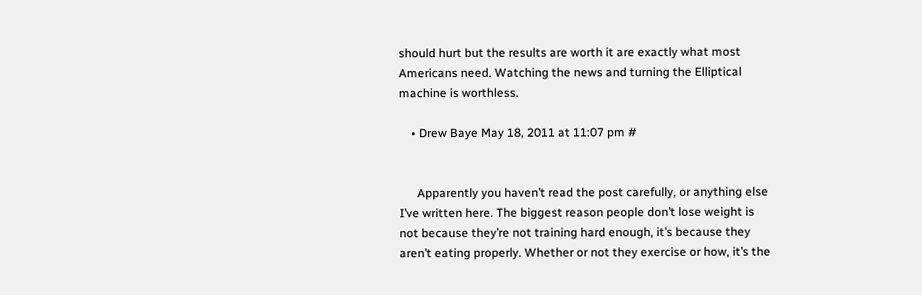should hurt but the results are worth it are exactly what most Americans need. Watching the news and turning the Elliptical machine is worthless.

    • Drew Baye May 18, 2011 at 11:07 pm #


      Apparently you haven’t read the post carefully, or anything else I’ve written here. The biggest reason people don’t lose weight is not because they’re not training hard enough, it’s because they aren’t eating properly. Whether or not they exercise or how, it’s the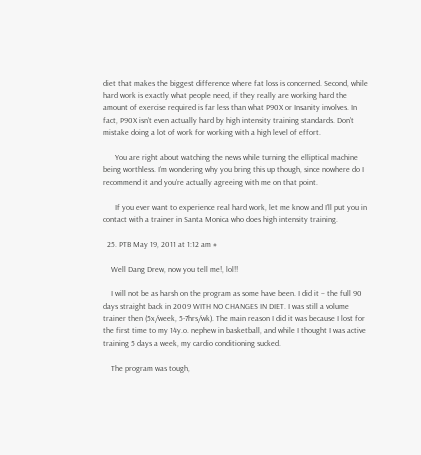diet that makes the biggest difference where fat loss is concerned. Second, while hard work is exactly what people need, if they really are working hard the amount of exercise required is far less than what P90X or Insanity involves. In fact, P90X isn’t even actually hard by high intensity training standards. Don’t mistake doing a lot of work for working with a high level of effort.

      You are right about watching the news while turning the elliptical machine being worthless. I’m wondering why you bring this up though, since nowhere do I recommend it and you’re actually agreeing with me on that point.

      If you ever want to experience real hard work, let me know and I’ll put you in contact with a trainer in Santa Monica who does high intensity training.

  25. PTB May 19, 2011 at 1:12 am #

    Well Dang Drew, now you tell me!, lol!!

    I will not be as harsh on the program as some have been. I did it – the full 90 days straight back in 2009 WITH NO CHANGES IN DIET. I was still a volume trainer then (5x/week, 5-7hrs/wk). The main reason I did it was because I lost for the first time to my 14y.o. nephew in basketball, and while I thought I was active training 5 days a week, my cardio conditioning sucked.

    The program was tough,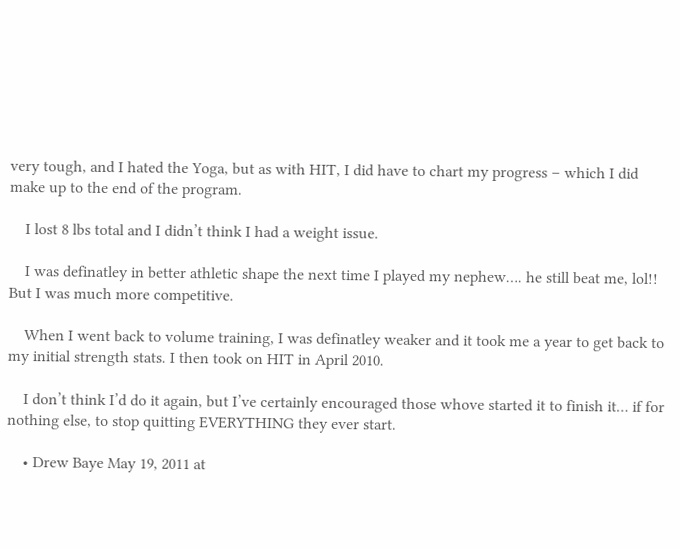very tough, and I hated the Yoga, but as with HIT, I did have to chart my progress – which I did make up to the end of the program.

    I lost 8 lbs total and I didn’t think I had a weight issue.

    I was definatley in better athletic shape the next time I played my nephew…. he still beat me, lol!! But I was much more competitive.

    When I went back to volume training, I was definatley weaker and it took me a year to get back to my initial strength stats. I then took on HIT in April 2010.

    I don’t think I’d do it again, but I’ve certainly encouraged those whove started it to finish it… if for nothing else, to stop quitting EVERYTHING they ever start.

    • Drew Baye May 19, 2011 at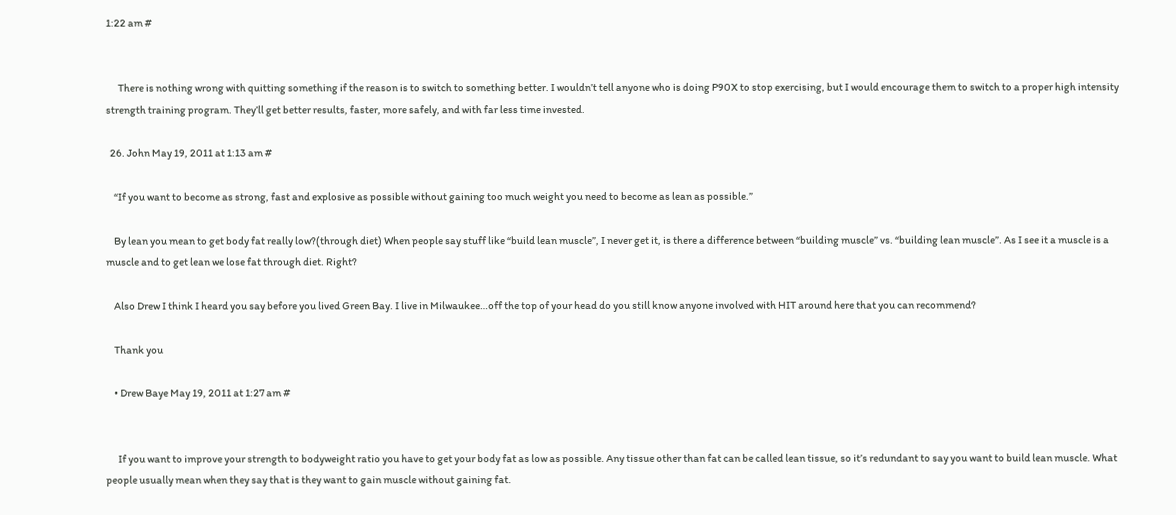1:22 am #


      There is nothing wrong with quitting something if the reason is to switch to something better. I wouldn’t tell anyone who is doing P90X to stop exercising, but I would encourage them to switch to a proper high intensity strength training program. They’ll get better results, faster, more safely, and with far less time invested.

  26. John May 19, 2011 at 1:13 am #

    “If you want to become as strong, fast and explosive as possible without gaining too much weight you need to become as lean as possible.”

    By lean you mean to get body fat really low?(through diet) When people say stuff like “build lean muscle”, I never get it, is there a difference between “building muscle” vs. “building lean muscle”. As I see it a muscle is a muscle and to get lean we lose fat through diet. Right?

    Also Drew I think I heard you say before you lived Green Bay. I live in Milwaukee…off the top of your head do you still know anyone involved with HIT around here that you can recommend?

    Thank you

    • Drew Baye May 19, 2011 at 1:27 am #


      If you want to improve your strength to bodyweight ratio you have to get your body fat as low as possible. Any tissue other than fat can be called lean tissue, so it’s redundant to say you want to build lean muscle. What people usually mean when they say that is they want to gain muscle without gaining fat.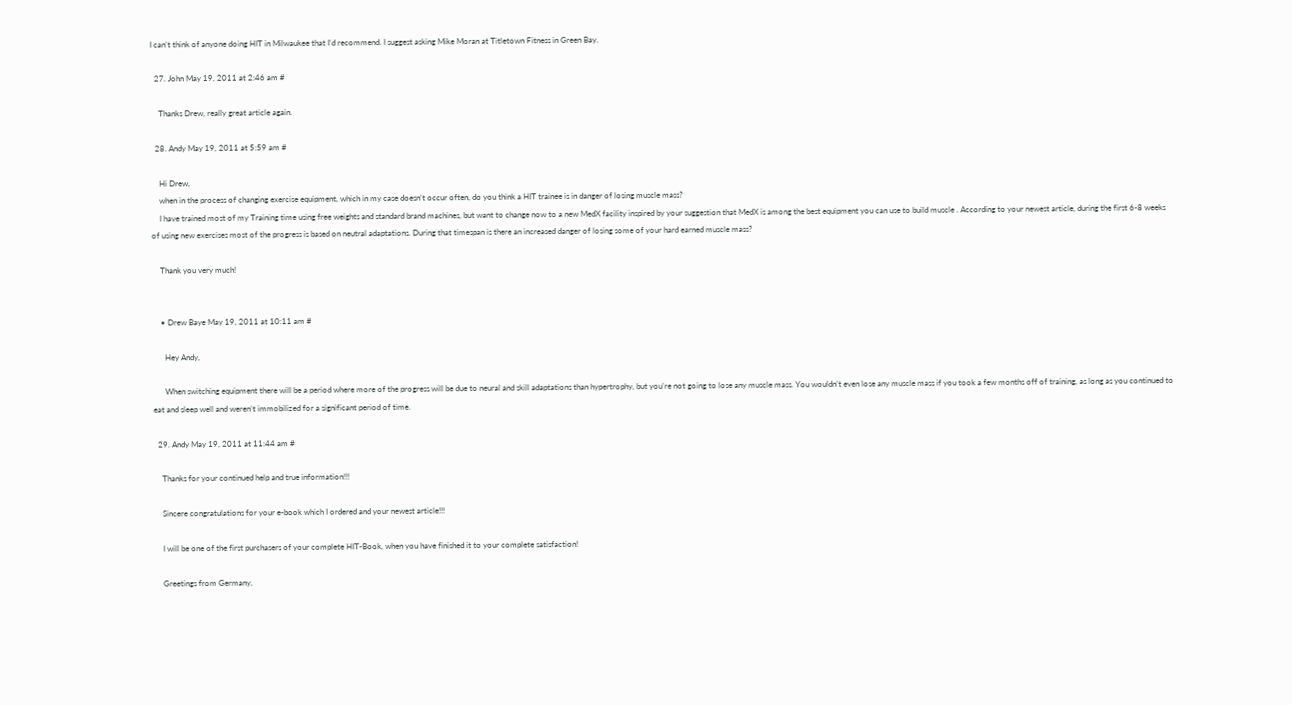I can’t think of anyone doing HIT in Milwaukee that I’d recommend. I suggest asking Mike Moran at Titletown Fitness in Green Bay.

  27. John May 19, 2011 at 2:46 am #

    Thanks Drew, really great article again.

  28. Andy May 19, 2011 at 5:59 am #

    Hi Drew,
    when in the process of changing exercise equipment, which in my case doesn’t occur often, do you think a HIT trainee is in danger of losing muscle mass?
    I have trained most of my Training time using free weights and standard brand machines, but want to change now to a new MedX facility inspired by your suggestion that MedX is among the best equipment you can use to build muscle . According to your newest article, during the first 6-8 weeks of using new exercises most of the progress is based on neutral adaptations. During that timespan is there an increased danger of losing some of your hard earned muscle mass?

    Thank you very much!


    • Drew Baye May 19, 2011 at 10:11 am #

      Hey Andy,

      When switching equipment there will be a period where more of the progress will be due to neural and skill adaptations than hypertrophy, but you’re not going to lose any muscle mass. You wouldn’t even lose any muscle mass if you took a few months off of training, as long as you continued to eat and sleep well and weren’t immobilized for a significant period of time.

  29. Andy May 19, 2011 at 11:44 am #

    Thanks for your continued help and true information!!!

    Sincere congratulations for your e-book which I ordered and your newest article!!!

    I will be one of the first purchasers of your complete HIT-Book, when you have finished it to your complete satisfaction!

    Greetings from Germany,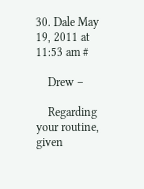30. Dale May 19, 2011 at 11:53 am #

    Drew –

    Regarding your routine, given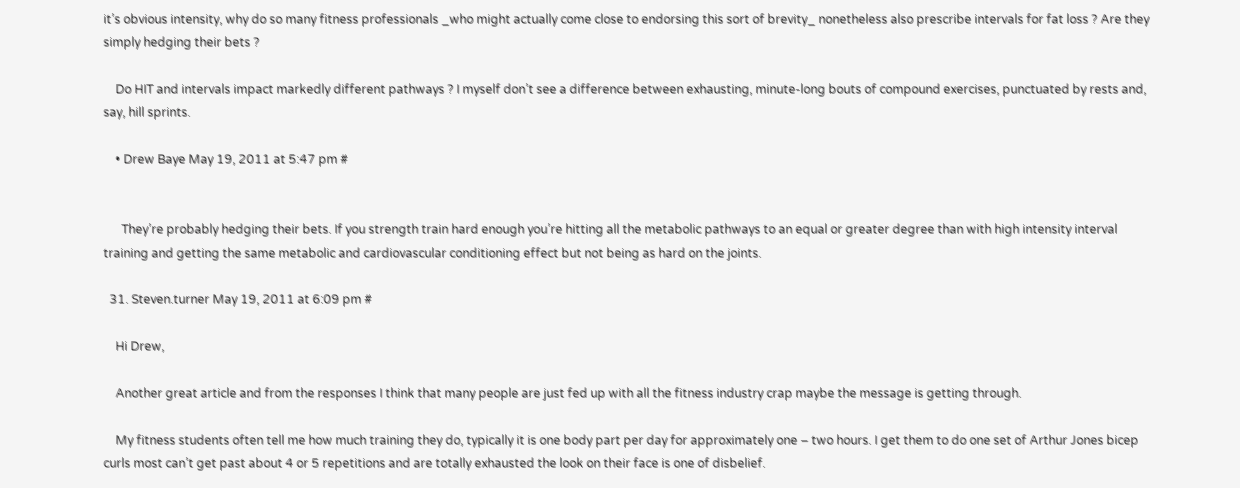it’s obvious intensity, why do so many fitness professionals _who might actually come close to endorsing this sort of brevity_ nonetheless also prescribe intervals for fat loss ? Are they simply hedging their bets ?

    Do HIT and intervals impact markedly different pathways ? I myself don’t see a difference between exhausting, minute-long bouts of compound exercises, punctuated by rests and, say, hill sprints.

    • Drew Baye May 19, 2011 at 5:47 pm #


      They’re probably hedging their bets. If you strength train hard enough you’re hitting all the metabolic pathways to an equal or greater degree than with high intensity interval training and getting the same metabolic and cardiovascular conditioning effect but not being as hard on the joints.

  31. Steven.turner May 19, 2011 at 6:09 pm #

    Hi Drew,

    Another great article and from the responses I think that many people are just fed up with all the fitness industry crap maybe the message is getting through.

    My fitness students often tell me how much training they do, typically it is one body part per day for approximately one – two hours. I get them to do one set of Arthur Jones bicep curls most can’t get past about 4 or 5 repetitions and are totally exhausted the look on their face is one of disbelief.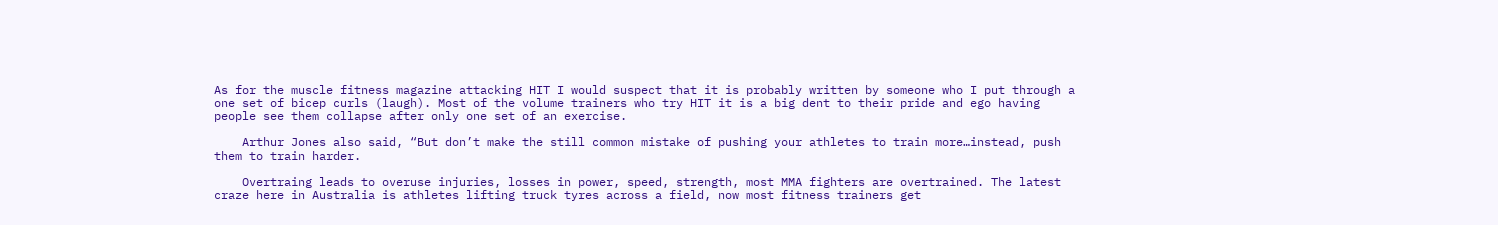As for the muscle fitness magazine attacking HIT I would suspect that it is probably written by someone who I put through a one set of bicep curls (laugh). Most of the volume trainers who try HIT it is a big dent to their pride and ego having people see them collapse after only one set of an exercise.

    Arthur Jones also said, “But don’t make the still common mistake of pushing your athletes to train more…instead, push them to train harder.

    Overtraing leads to overuse injuries, losses in power, speed, strength, most MMA fighters are overtrained. The latest craze here in Australia is athletes lifting truck tyres across a field, now most fitness trainers get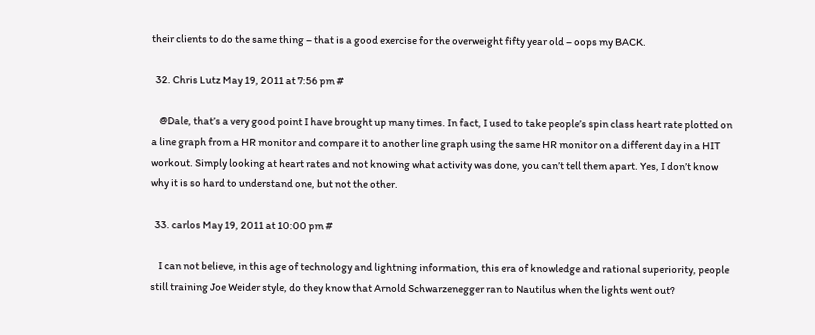their clients to do the same thing – that is a good exercise for the overweight fifty year old – oops my BACK.

  32. Chris Lutz May 19, 2011 at 7:56 pm #

    @Dale, that’s a very good point I have brought up many times. In fact, I used to take people’s spin class heart rate plotted on a line graph from a HR monitor and compare it to another line graph using the same HR monitor on a different day in a HIT workout. Simply looking at heart rates and not knowing what activity was done, you can’t tell them apart. Yes, I don’t know why it is so hard to understand one, but not the other.

  33. carlos May 19, 2011 at 10:00 pm #

    I can not believe, in this age of technology and lightning information, this era of knowledge and rational superiority, people still training Joe Weider style, do they know that Arnold Schwarzenegger ran to Nautilus when the lights went out?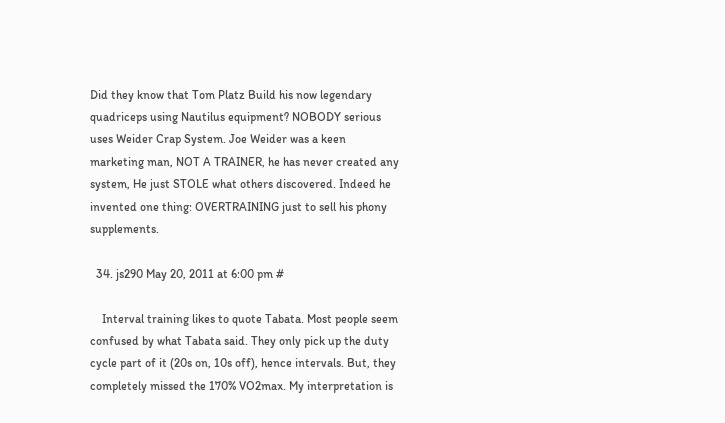Did they know that Tom Platz Build his now legendary quadriceps using Nautilus equipment? NOBODY serious uses Weider Crap System. Joe Weider was a keen marketing man, NOT A TRAINER, he has never created any system, He just STOLE what others discovered. Indeed he invented one thing: OVERTRAINING just to sell his phony supplements.

  34. js290 May 20, 2011 at 6:00 pm #

    Interval training likes to quote Tabata. Most people seem confused by what Tabata said. They only pick up the duty cycle part of it (20s on, 10s off), hence intervals. But, they completely missed the 170% VO2max. My interpretation is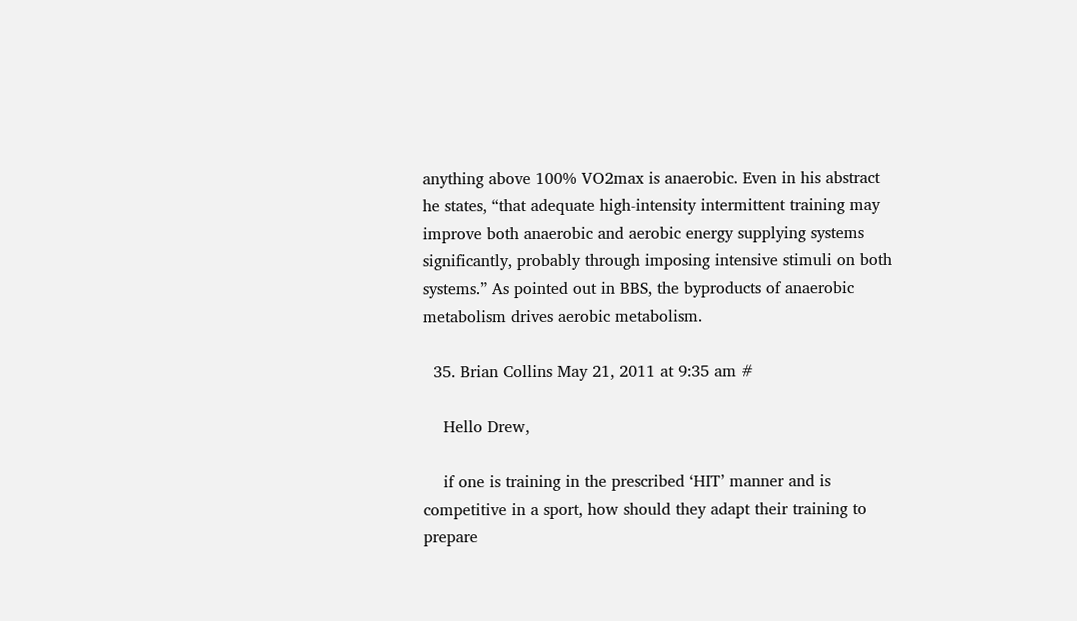anything above 100% VO2max is anaerobic. Even in his abstract he states, “that adequate high-intensity intermittent training may improve both anaerobic and aerobic energy supplying systems significantly, probably through imposing intensive stimuli on both systems.” As pointed out in BBS, the byproducts of anaerobic metabolism drives aerobic metabolism.

  35. Brian Collins May 21, 2011 at 9:35 am #

    Hello Drew,

    if one is training in the prescribed ‘HIT’ manner and is competitive in a sport, how should they adapt their training to prepare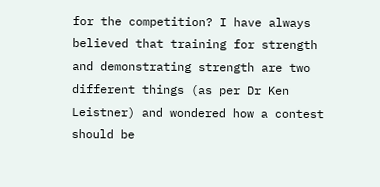for the competition? I have always believed that training for strength and demonstrating strength are two different things (as per Dr Ken Leistner) and wondered how a contest should be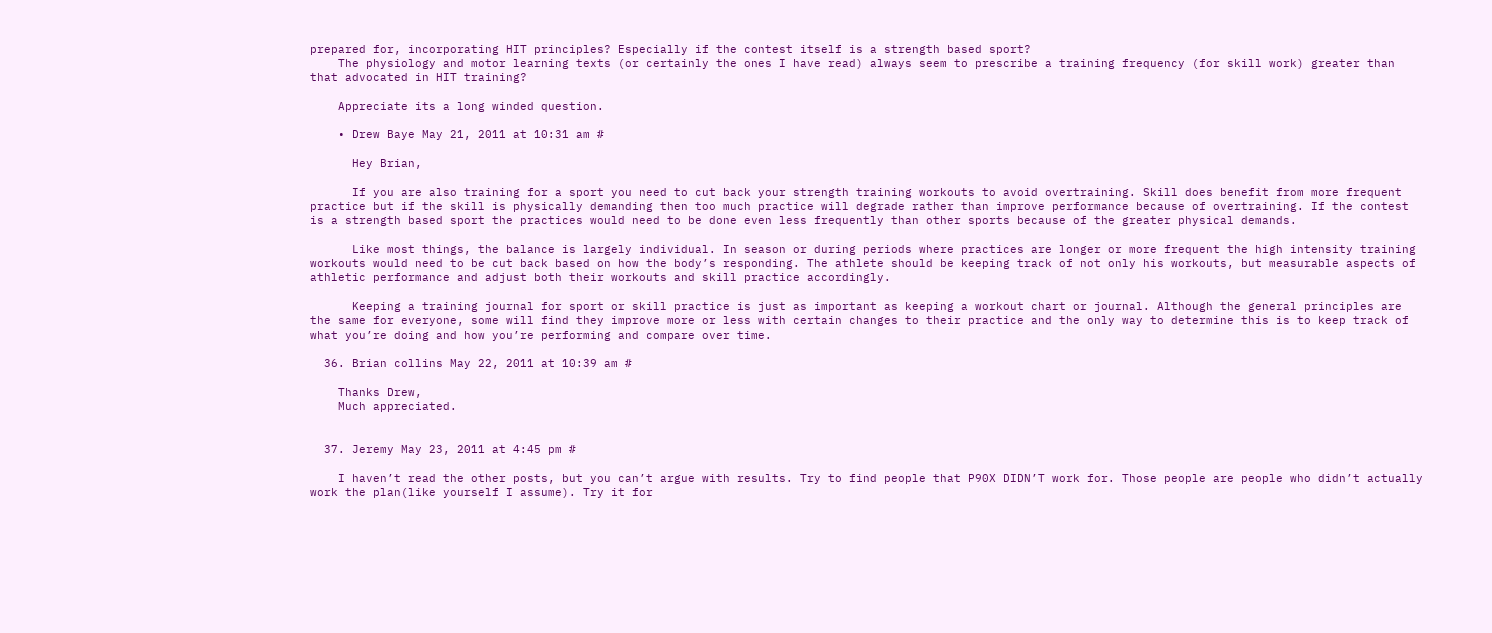prepared for, incorporating HIT principles? Especially if the contest itself is a strength based sport?
    The physiology and motor learning texts (or certainly the ones I have read) always seem to prescribe a training frequency (for skill work) greater than that advocated in HIT training?

    Appreciate its a long winded question.

    • Drew Baye May 21, 2011 at 10:31 am #

      Hey Brian,

      If you are also training for a sport you need to cut back your strength training workouts to avoid overtraining. Skill does benefit from more frequent practice but if the skill is physically demanding then too much practice will degrade rather than improve performance because of overtraining. If the contest is a strength based sport the practices would need to be done even less frequently than other sports because of the greater physical demands.

      Like most things, the balance is largely individual. In season or during periods where practices are longer or more frequent the high intensity training workouts would need to be cut back based on how the body’s responding. The athlete should be keeping track of not only his workouts, but measurable aspects of athletic performance and adjust both their workouts and skill practice accordingly.

      Keeping a training journal for sport or skill practice is just as important as keeping a workout chart or journal. Although the general principles are the same for everyone, some will find they improve more or less with certain changes to their practice and the only way to determine this is to keep track of what you’re doing and how you’re performing and compare over time.

  36. Brian collins May 22, 2011 at 10:39 am #

    Thanks Drew,
    Much appreciated.


  37. Jeremy May 23, 2011 at 4:45 pm #

    I haven’t read the other posts, but you can’t argue with results. Try to find people that P90X DIDN’T work for. Those people are people who didn’t actually work the plan(like yourself I assume). Try it for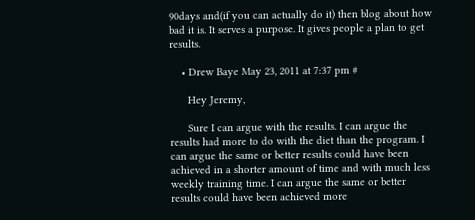90days and(if you can actually do it) then blog about how bad it is. It serves a purpose. It gives people a plan to get results.

    • Drew Baye May 23, 2011 at 7:37 pm #

      Hey Jeremy,

      Sure I can argue with the results. I can argue the results had more to do with the diet than the program. I can argue the same or better results could have been achieved in a shorter amount of time and with much less weekly training time. I can argue the same or better results could have been achieved more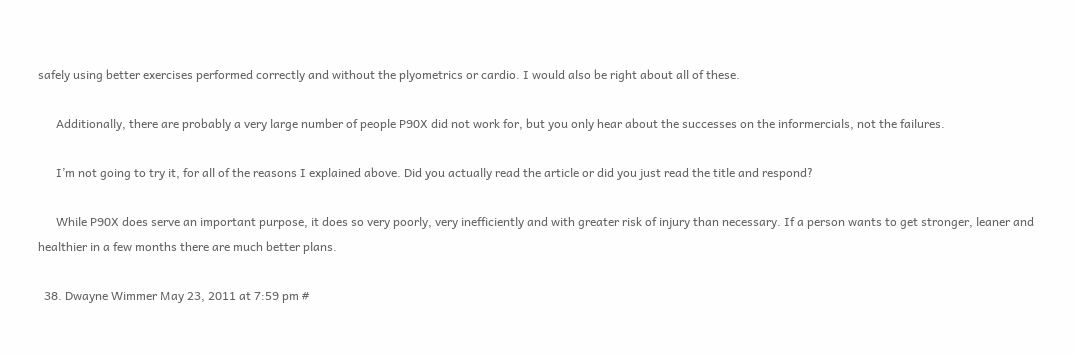safely using better exercises performed correctly and without the plyometrics or cardio. I would also be right about all of these.

      Additionally, there are probably a very large number of people P90X did not work for, but you only hear about the successes on the informercials, not the failures.

      I’m not going to try it, for all of the reasons I explained above. Did you actually read the article or did you just read the title and respond?

      While P90X does serve an important purpose, it does so very poorly, very inefficiently and with greater risk of injury than necessary. If a person wants to get stronger, leaner and healthier in a few months there are much better plans.

  38. Dwayne Wimmer May 23, 2011 at 7:59 pm #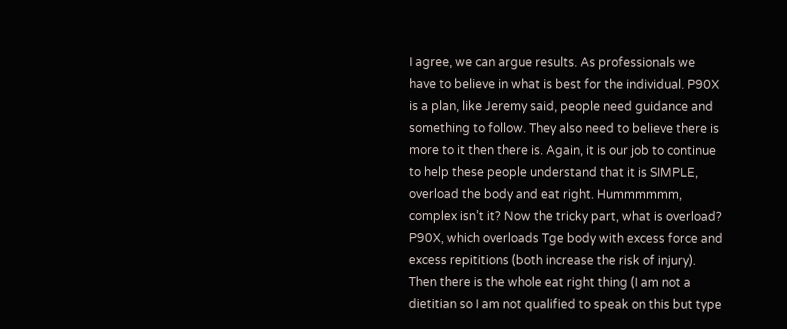I agree, we can argue results. As professionals we have to believe in what is best for the individual. P90X is a plan, like Jeremy said, people need guidance and something to follow. They also need to believe there is more to it then there is. Again, it is our job to continue to help these people understand that it is SIMPLE, overload the body and eat right. Hummmmmm, complex isn’t it? Now the tricky part, what is overload? P90X, which overloads Tge body with excess force and excess repititions (both increase the risk of injury). Then there is the whole eat right thing (I am not a dietitian so I am not qualified to speak on this but type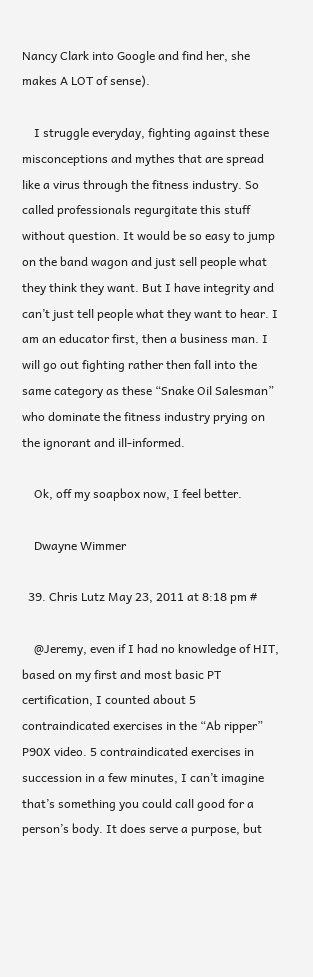Nancy Clark into Google and find her, she makes A LOT of sense).

    I struggle everyday, fighting against these misconceptions and mythes that are spread like a virus through the fitness industry. So called professionals regurgitate this stuff without question. It would be so easy to jump on the band wagon and just sell people what they think they want. But I have integrity and can’t just tell people what they want to hear. I am an educator first, then a business man. I will go out fighting rather then fall into the same category as these “Snake Oil Salesman” who dominate the fitness industry prying on the ignorant and ill-informed.

    Ok, off my soapbox now, I feel better.

    Dwayne Wimmer

  39. Chris Lutz May 23, 2011 at 8:18 pm #

    @Jeremy, even if I had no knowledge of HIT, based on my first and most basic PT certification, I counted about 5 contraindicated exercises in the “Ab ripper” P90X video. 5 contraindicated exercises in succession in a few minutes, I can’t imagine that’s something you could call good for a person’s body. It does serve a purpose, but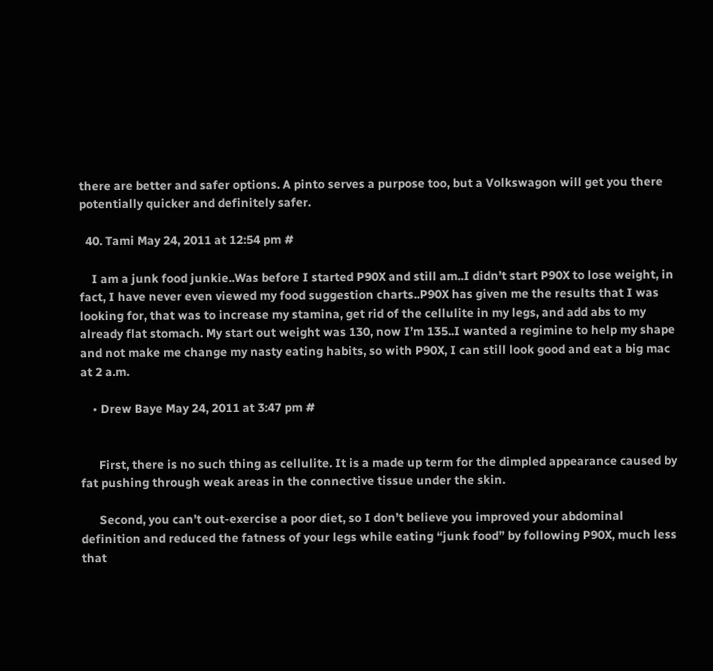there are better and safer options. A pinto serves a purpose too, but a Volkswagon will get you there potentially quicker and definitely safer.

  40. Tami May 24, 2011 at 12:54 pm #

    I am a junk food junkie..Was before I started P90X and still am..I didn’t start P90X to lose weight, in fact, I have never even viewed my food suggestion charts..P90X has given me the results that I was looking for, that was to increase my stamina, get rid of the cellulite in my legs, and add abs to my already flat stomach. My start out weight was 130, now I’m 135..I wanted a regimine to help my shape and not make me change my nasty eating habits, so with P90X, I can still look good and eat a big mac at 2 a.m.

    • Drew Baye May 24, 2011 at 3:47 pm #


      First, there is no such thing as cellulite. It is a made up term for the dimpled appearance caused by fat pushing through weak areas in the connective tissue under the skin.

      Second, you can’t out-exercise a poor diet, so I don’t believe you improved your abdominal definition and reduced the fatness of your legs while eating “junk food” by following P90X, much less that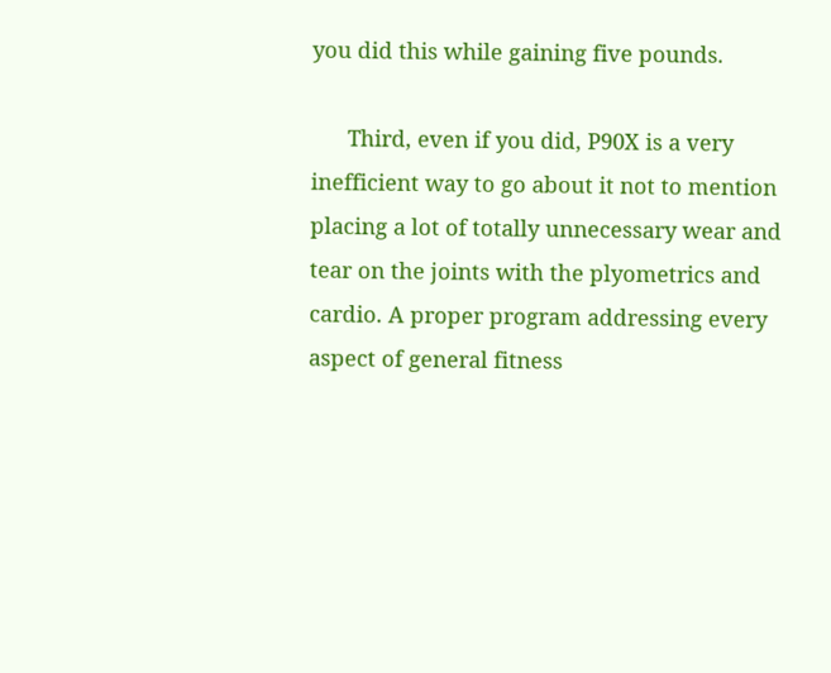you did this while gaining five pounds.

      Third, even if you did, P90X is a very inefficient way to go about it not to mention placing a lot of totally unnecessary wear and tear on the joints with the plyometrics and cardio. A proper program addressing every aspect of general fitness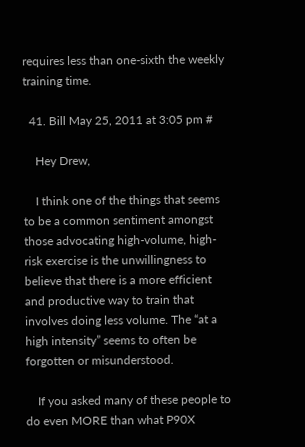requires less than one-sixth the weekly training time.

  41. Bill May 25, 2011 at 3:05 pm #

    Hey Drew,

    I think one of the things that seems to be a common sentiment amongst those advocating high-volume, high-risk exercise is the unwillingness to believe that there is a more efficient and productive way to train that involves doing less volume. The “at a high intensity” seems to often be forgotten or misunderstood.

    If you asked many of these people to do even MORE than what P90X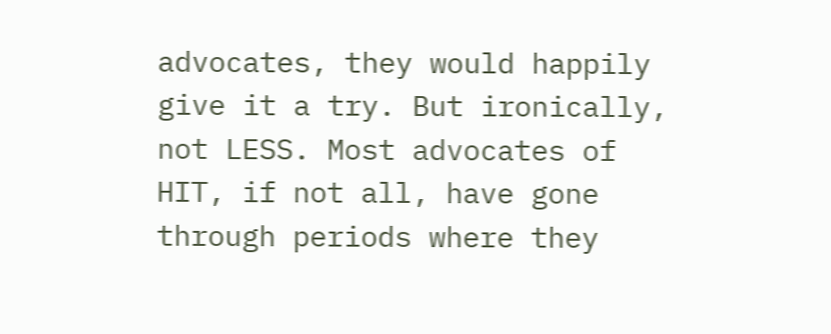advocates, they would happily give it a try. But ironically, not LESS. Most advocates of HIT, if not all, have gone through periods where they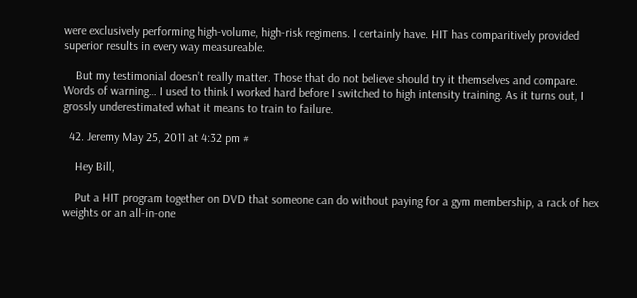were exclusively performing high-volume, high-risk regimens. I certainly have. HIT has comparitively provided superior results in every way measureable.

    But my testimonial doesn’t really matter. Those that do not believe should try it themselves and compare. Words of warning… I used to think I worked hard before I switched to high intensity training. As it turns out, I grossly underestimated what it means to train to failure.

  42. Jeremy May 25, 2011 at 4:32 pm #

    Hey Bill,

    Put a HIT program together on DVD that someone can do without paying for a gym membership, a rack of hex weights or an all-in-one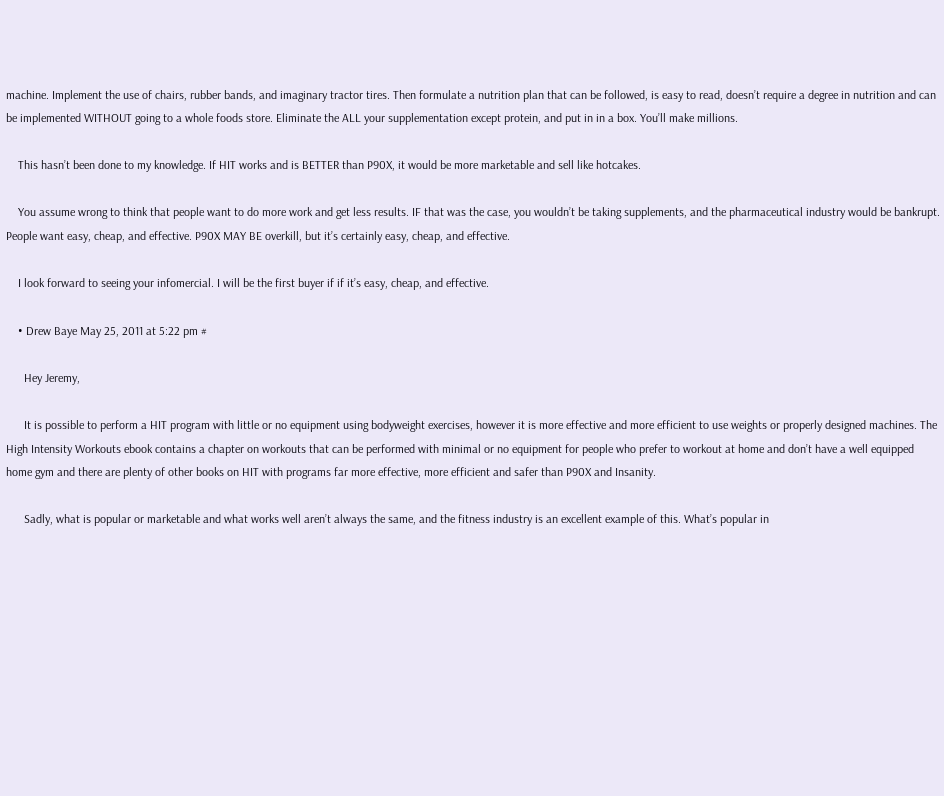machine. Implement the use of chairs, rubber bands, and imaginary tractor tires. Then formulate a nutrition plan that can be followed, is easy to read, doesn’t require a degree in nutrition and can be implemented WITHOUT going to a whole foods store. Eliminate the ALL your supplementation except protein, and put in in a box. You’ll make millions.

    This hasn’t been done to my knowledge. If HIT works and is BETTER than P90X, it would be more marketable and sell like hotcakes.

    You assume wrong to think that people want to do more work and get less results. IF that was the case, you wouldn’t be taking supplements, and the pharmaceutical industry would be bankrupt. People want easy, cheap, and effective. P90X MAY BE overkill, but it’s certainly easy, cheap, and effective.

    I look forward to seeing your infomercial. I will be the first buyer if if it’s easy, cheap, and effective.

    • Drew Baye May 25, 2011 at 5:22 pm #

      Hey Jeremy,

      It is possible to perform a HIT program with little or no equipment using bodyweight exercises, however it is more effective and more efficient to use weights or properly designed machines. The High Intensity Workouts ebook contains a chapter on workouts that can be performed with minimal or no equipment for people who prefer to workout at home and don’t have a well equipped home gym and there are plenty of other books on HIT with programs far more effective, more efficient and safer than P90X and Insanity.

      Sadly, what is popular or marketable and what works well aren’t always the same, and the fitness industry is an excellent example of this. What’s popular in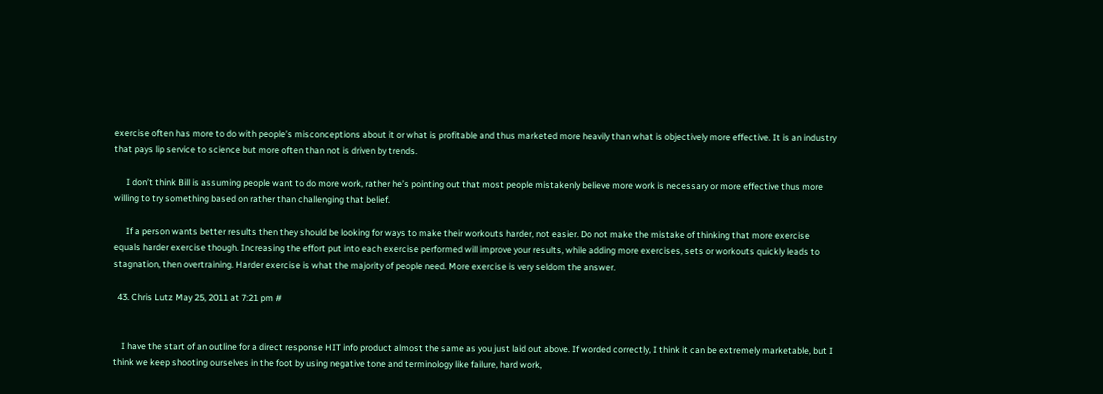exercise often has more to do with people’s misconceptions about it or what is profitable and thus marketed more heavily than what is objectively more effective. It is an industry that pays lip service to science but more often than not is driven by trends.

      I don’t think Bill is assuming people want to do more work, rather he’s pointing out that most people mistakenly believe more work is necessary or more effective thus more willing to try something based on rather than challenging that belief.

      If a person wants better results then they should be looking for ways to make their workouts harder, not easier. Do not make the mistake of thinking that more exercise equals harder exercise though. Increasing the effort put into each exercise performed will improve your results, while adding more exercises, sets or workouts quickly leads to stagnation, then overtraining. Harder exercise is what the majority of people need. More exercise is very seldom the answer.

  43. Chris Lutz May 25, 2011 at 7:21 pm #


    I have the start of an outline for a direct response HIT info product almost the same as you just laid out above. If worded correctly, I think it can be extremely marketable, but I think we keep shooting ourselves in the foot by using negative tone and terminology like failure, hard work,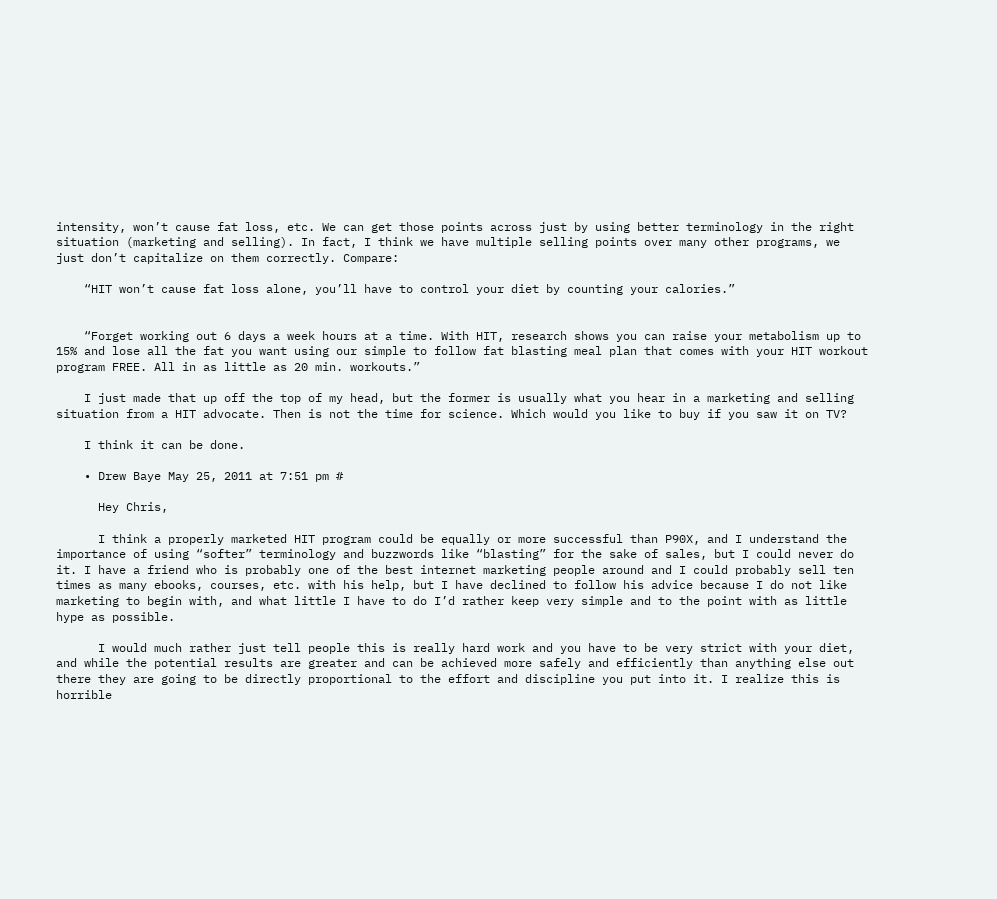intensity, won’t cause fat loss, etc. We can get those points across just by using better terminology in the right situation (marketing and selling). In fact, I think we have multiple selling points over many other programs, we just don’t capitalize on them correctly. Compare:

    “HIT won’t cause fat loss alone, you’ll have to control your diet by counting your calories.”


    “Forget working out 6 days a week hours at a time. With HIT, research shows you can raise your metabolism up to 15% and lose all the fat you want using our simple to follow fat blasting meal plan that comes with your HIT workout program FREE. All in as little as 20 min. workouts.”

    I just made that up off the top of my head, but the former is usually what you hear in a marketing and selling situation from a HIT advocate. Then is not the time for science. Which would you like to buy if you saw it on TV?

    I think it can be done.

    • Drew Baye May 25, 2011 at 7:51 pm #

      Hey Chris,

      I think a properly marketed HIT program could be equally or more successful than P90X, and I understand the importance of using “softer” terminology and buzzwords like “blasting” for the sake of sales, but I could never do it. I have a friend who is probably one of the best internet marketing people around and I could probably sell ten times as many ebooks, courses, etc. with his help, but I have declined to follow his advice because I do not like marketing to begin with, and what little I have to do I’d rather keep very simple and to the point with as little hype as possible.

      I would much rather just tell people this is really hard work and you have to be very strict with your diet, and while the potential results are greater and can be achieved more safely and efficiently than anything else out there they are going to be directly proportional to the effort and discipline you put into it. I realize this is horrible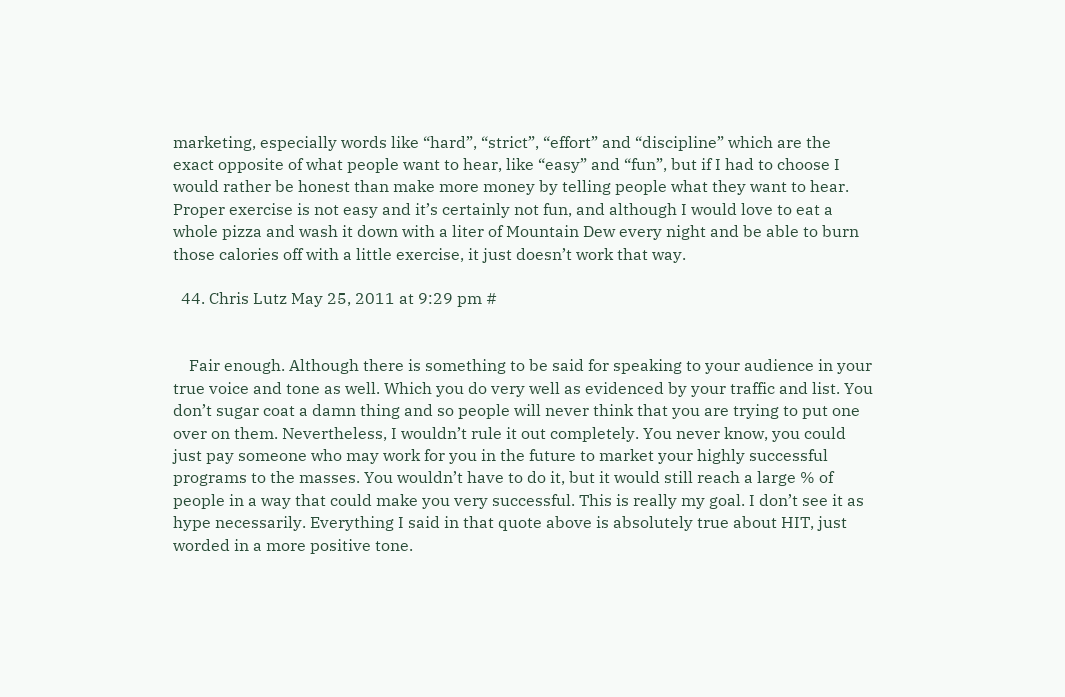marketing, especially words like “hard”, “strict”, “effort” and “discipline” which are the exact opposite of what people want to hear, like “easy” and “fun”, but if I had to choose I would rather be honest than make more money by telling people what they want to hear. Proper exercise is not easy and it’s certainly not fun, and although I would love to eat a whole pizza and wash it down with a liter of Mountain Dew every night and be able to burn those calories off with a little exercise, it just doesn’t work that way.

  44. Chris Lutz May 25, 2011 at 9:29 pm #


    Fair enough. Although there is something to be said for speaking to your audience in your true voice and tone as well. Which you do very well as evidenced by your traffic and list. You don’t sugar coat a damn thing and so people will never think that you are trying to put one over on them. Nevertheless, I wouldn’t rule it out completely. You never know, you could just pay someone who may work for you in the future to market your highly successful programs to the masses. You wouldn’t have to do it, but it would still reach a large % of people in a way that could make you very successful. This is really my goal. I don’t see it as hype necessarily. Everything I said in that quote above is absolutely true about HIT, just worded in a more positive tone.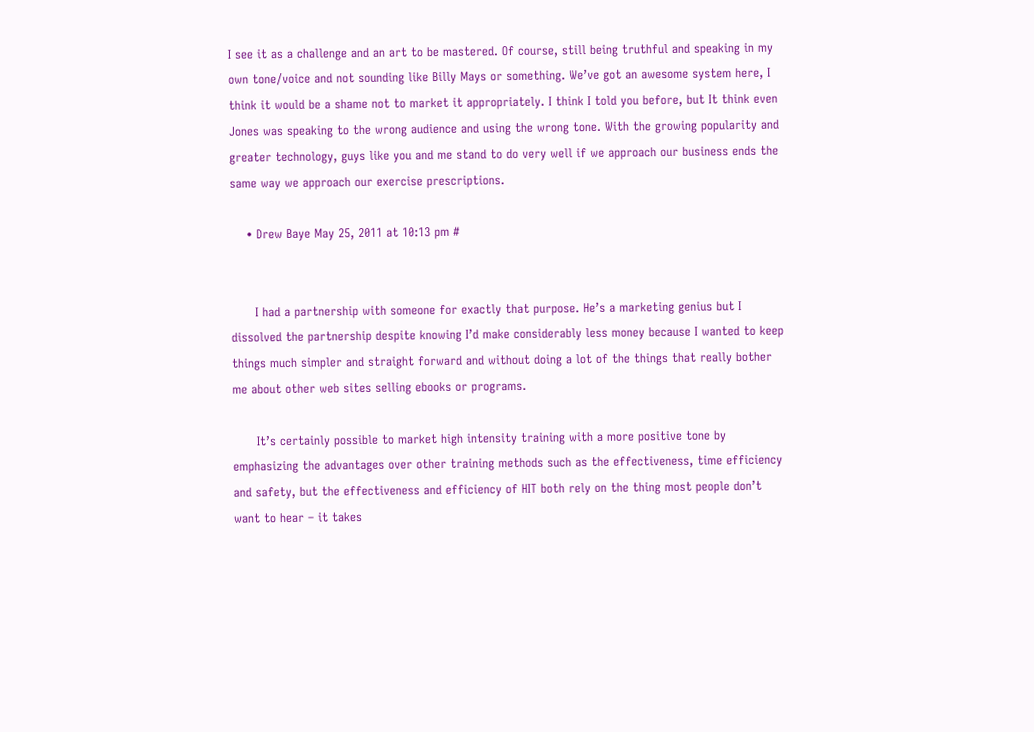I see it as a challenge and an art to be mastered. Of course, still being truthful and speaking in my own tone/voice and not sounding like Billy Mays or something. We’ve got an awesome system here, I think it would be a shame not to market it appropriately. I think I told you before, but It think even Jones was speaking to the wrong audience and using the wrong tone. With the growing popularity and greater technology, guys like you and me stand to do very well if we approach our business ends the same way we approach our exercise prescriptions.

    • Drew Baye May 25, 2011 at 10:13 pm #


      I had a partnership with someone for exactly that purpose. He’s a marketing genius but I dissolved the partnership despite knowing I’d make considerably less money because I wanted to keep things much simpler and straight forward and without doing a lot of the things that really bother me about other web sites selling ebooks or programs.

      It’s certainly possible to market high intensity training with a more positive tone by emphasizing the advantages over other training methods such as the effectiveness, time efficiency and safety, but the effectiveness and efficiency of HIT both rely on the thing most people don’t want to hear – it takes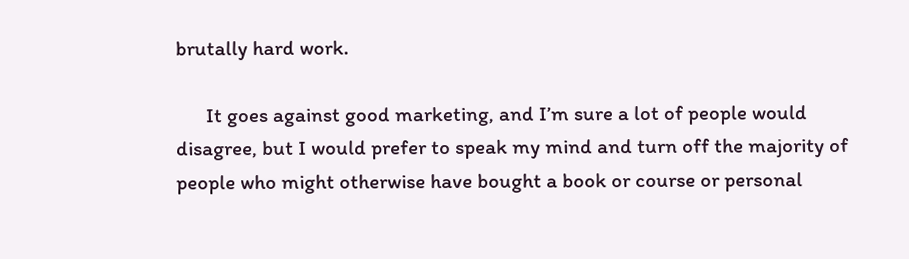brutally hard work.

      It goes against good marketing, and I’m sure a lot of people would disagree, but I would prefer to speak my mind and turn off the majority of people who might otherwise have bought a book or course or personal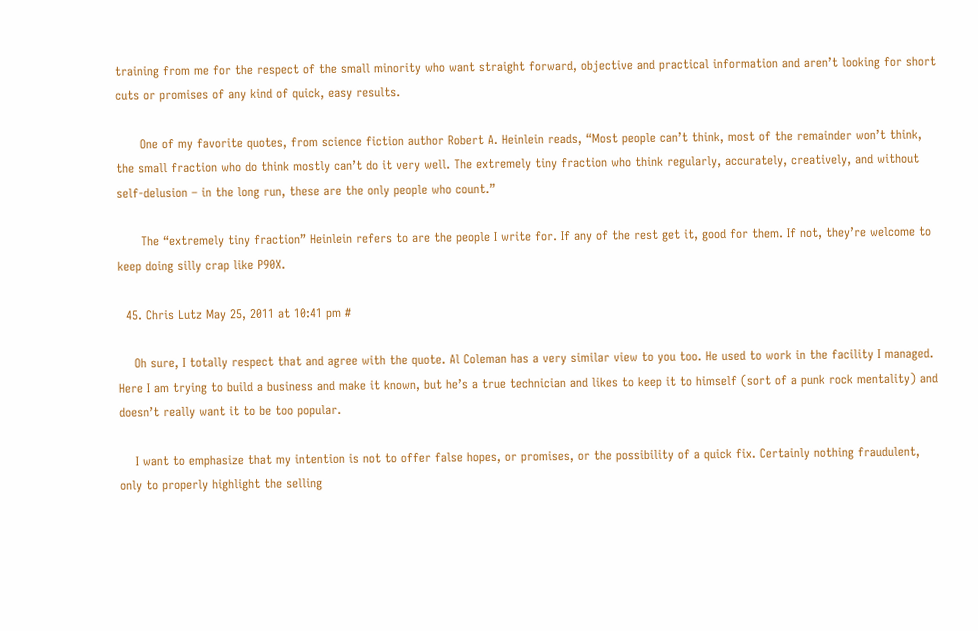training from me for the respect of the small minority who want straight forward, objective and practical information and aren’t looking for short cuts or promises of any kind of quick, easy results.

      One of my favorite quotes, from science fiction author Robert A. Heinlein reads, “Most people can’t think, most of the remainder won’t think, the small fraction who do think mostly can’t do it very well. The extremely tiny fraction who think regularly, accurately, creatively, and without self-delusion – in the long run, these are the only people who count.”

      The “extremely tiny fraction” Heinlein refers to are the people I write for. If any of the rest get it, good for them. If not, they’re welcome to keep doing silly crap like P90X.

  45. Chris Lutz May 25, 2011 at 10:41 pm #

    Oh sure, I totally respect that and agree with the quote. Al Coleman has a very similar view to you too. He used to work in the facility I managed. Here I am trying to build a business and make it known, but he’s a true technician and likes to keep it to himself (sort of a punk rock mentality) and doesn’t really want it to be too popular.

    I want to emphasize that my intention is not to offer false hopes, or promises, or the possibility of a quick fix. Certainly nothing fraudulent, only to properly highlight the selling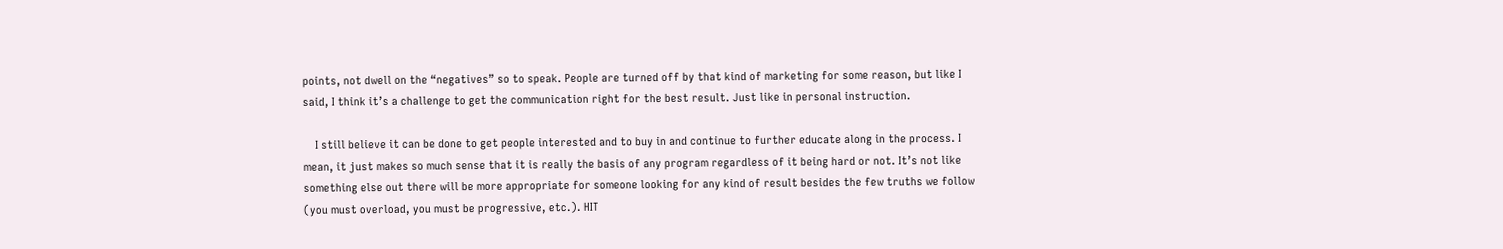points, not dwell on the “negatives” so to speak. People are turned off by that kind of marketing for some reason, but like I said, I think it’s a challenge to get the communication right for the best result. Just like in personal instruction.

    I still believe it can be done to get people interested and to buy in and continue to further educate along in the process. I mean, it just makes so much sense that it is really the basis of any program regardless of it being hard or not. It’s not like something else out there will be more appropriate for someone looking for any kind of result besides the few truths we follow (you must overload, you must be progressive, etc.). HIT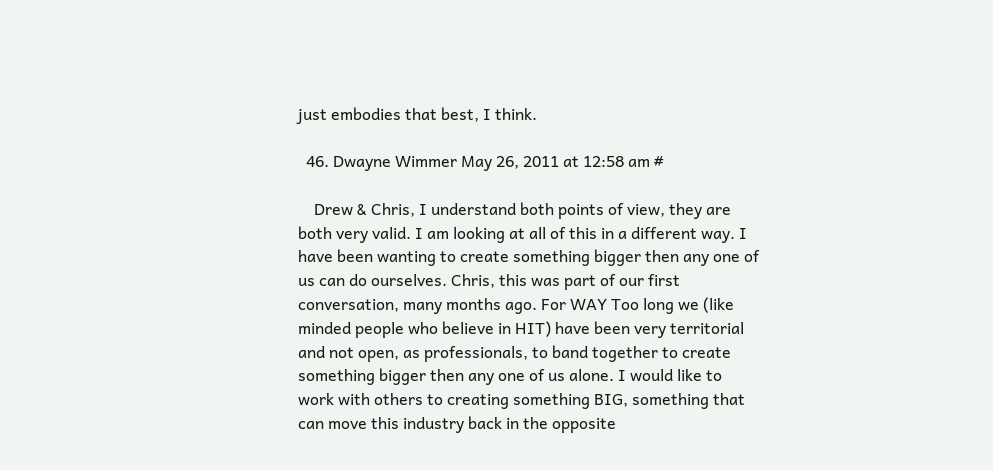just embodies that best, I think.

  46. Dwayne Wimmer May 26, 2011 at 12:58 am #

    Drew & Chris, I understand both points of view, they are both very valid. I am looking at all of this in a different way. I have been wanting to create something bigger then any one of us can do ourselves. Chris, this was part of our first conversation, many months ago. For WAY Too long we (like minded people who believe in HIT) have been very territorial and not open, as professionals, to band together to create something bigger then any one of us alone. I would like to work with others to creating something BIG, something that can move this industry back in the opposite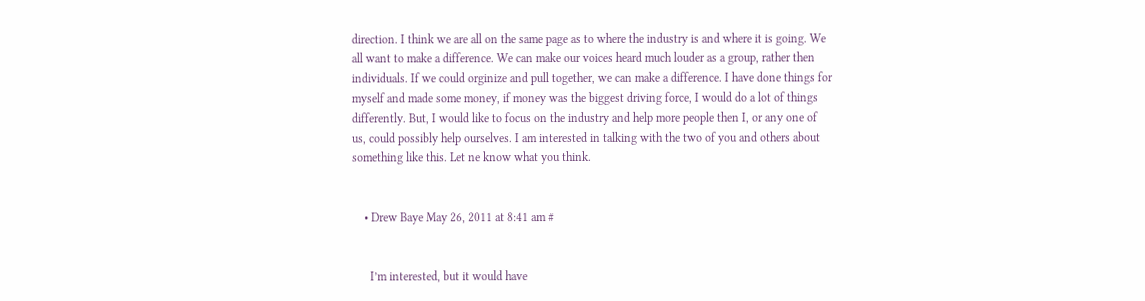direction. I think we are all on the same page as to where the industry is and where it is going. We all want to make a difference. We can make our voices heard much louder as a group, rather then individuals. If we could orginize and pull together, we can make a difference. I have done things for myself and made some money, if money was the biggest driving force, I would do a lot of things differently. But, I would like to focus on the industry and help more people then I, or any one of us, could possibly help ourselves. I am interested in talking with the two of you and others about something like this. Let ne know what you think.


    • Drew Baye May 26, 2011 at 8:41 am #


      I’m interested, but it would have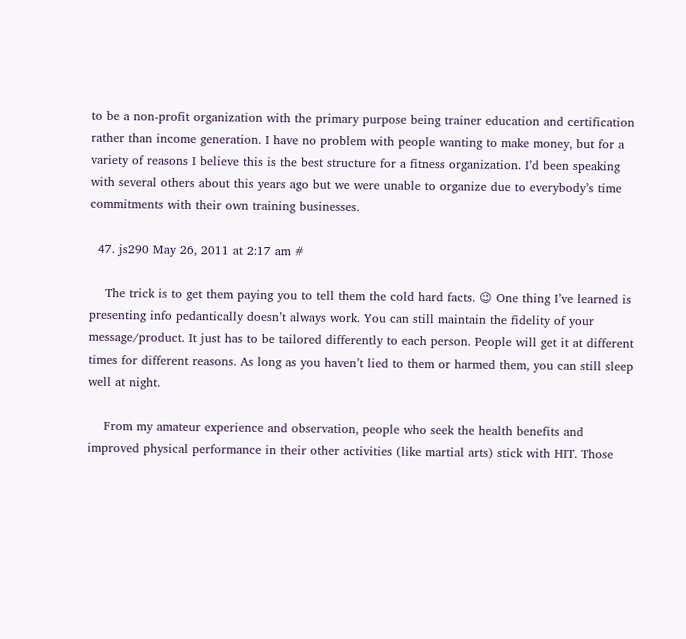to be a non-profit organization with the primary purpose being trainer education and certification rather than income generation. I have no problem with people wanting to make money, but for a variety of reasons I believe this is the best structure for a fitness organization. I’d been speaking with several others about this years ago but we were unable to organize due to everybody’s time commitments with their own training businesses.

  47. js290 May 26, 2011 at 2:17 am #

    The trick is to get them paying you to tell them the cold hard facts. 😉 One thing I’ve learned is presenting info pedantically doesn’t always work. You can still maintain the fidelity of your message/product. It just has to be tailored differently to each person. People will get it at different times for different reasons. As long as you haven’t lied to them or harmed them, you can still sleep well at night.

    From my amateur experience and observation, people who seek the health benefits and improved physical performance in their other activities (like martial arts) stick with HIT. Those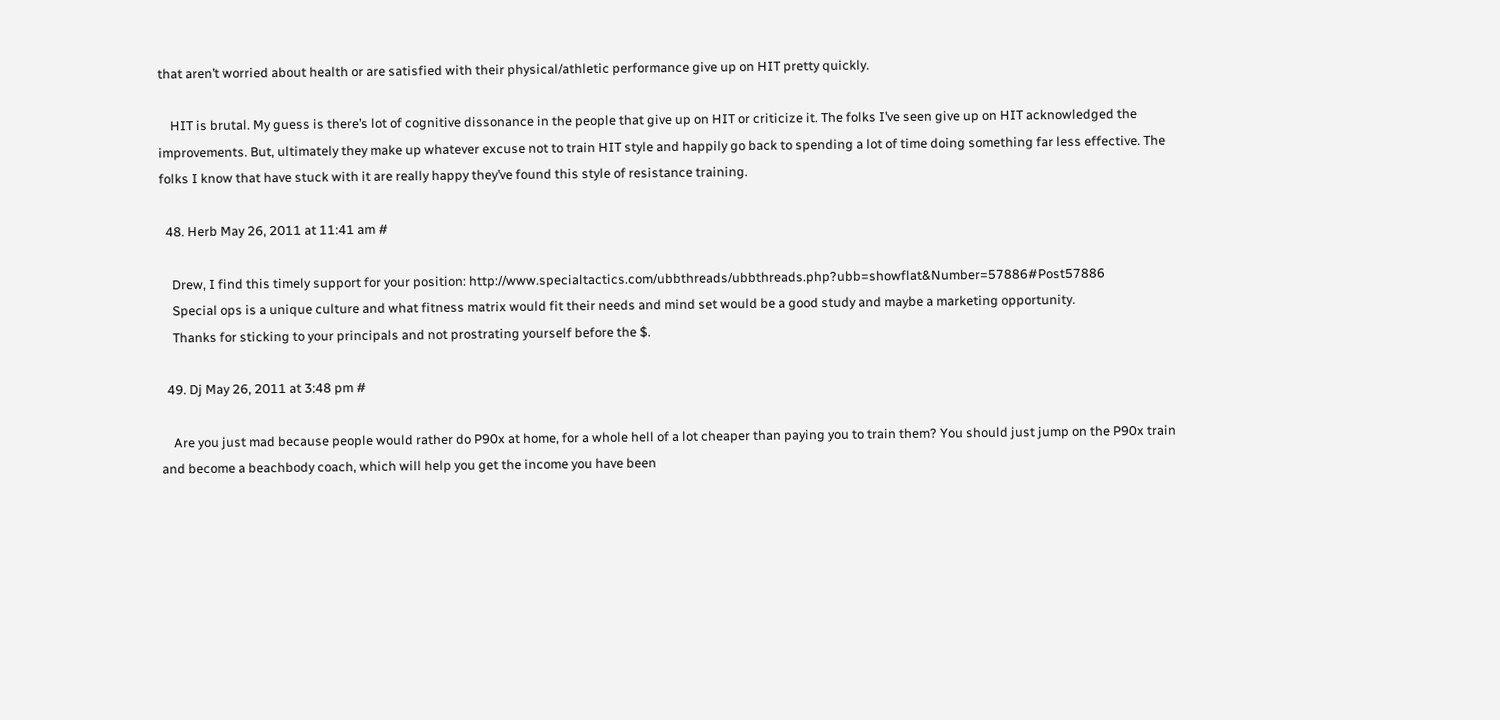that aren’t worried about health or are satisfied with their physical/athletic performance give up on HIT pretty quickly.

    HIT is brutal. My guess is there’s lot of cognitive dissonance in the people that give up on HIT or criticize it. The folks I’ve seen give up on HIT acknowledged the improvements. But, ultimately they make up whatever excuse not to train HIT style and happily go back to spending a lot of time doing something far less effective. The folks I know that have stuck with it are really happy they’ve found this style of resistance training.

  48. Herb May 26, 2011 at 11:41 am #

    Drew, I find this timely support for your position: http://www.specialtactics.com/ubbthreads/ubbthreads.php?ubb=showflat&Number=57886#Post57886
    Special ops is a unique culture and what fitness matrix would fit their needs and mind set would be a good study and maybe a marketing opportunity.
    Thanks for sticking to your principals and not prostrating yourself before the $.

  49. Dj May 26, 2011 at 3:48 pm #

    Are you just mad because people would rather do P90x at home, for a whole hell of a lot cheaper than paying you to train them? You should just jump on the P90x train and become a beachbody coach, which will help you get the income you have been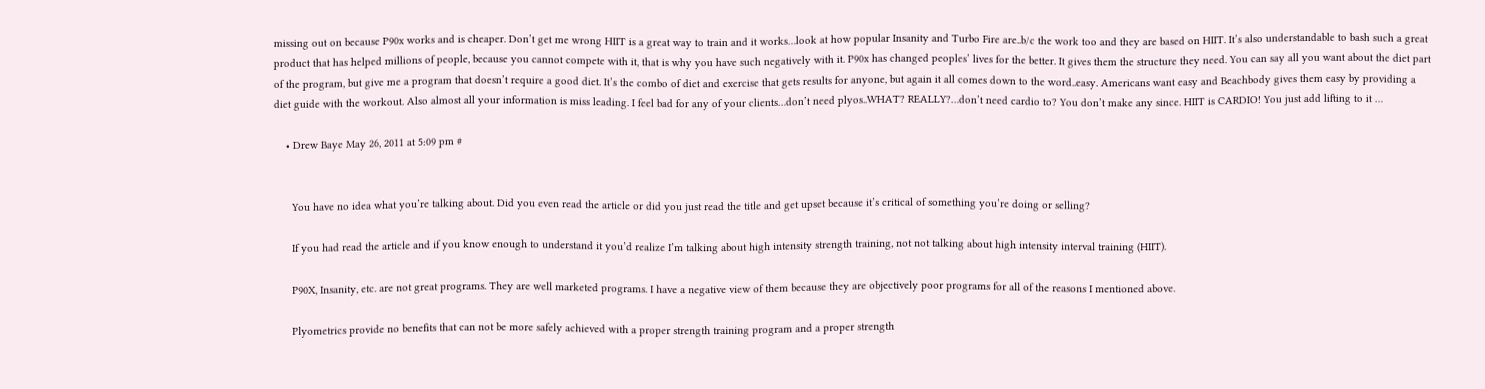missing out on because P90x works and is cheaper. Don’t get me wrong HIIT is a great way to train and it works…look at how popular Insanity and Turbo Fire are..b/c the work too and they are based on HIIT. It’s also understandable to bash such a great product that has helped millions of people, because you cannot compete with it, that is why you have such negatively with it. P90x has changed peoples’ lives for the better. It gives them the structure they need. You can say all you want about the diet part of the program, but give me a program that doesn’t require a good diet. It’s the combo of diet and exercise that gets results for anyone, but again it all comes down to the word..easy. Americans want easy and Beachbody gives them easy by providing a diet guide with the workout. Also almost all your information is miss leading. I feel bad for any of your clients…don’t need plyos..WHAT? REALLY?…don’t need cardio to? You don’t make any since. HIIT is CARDIO! You just add lifting to it …

    • Drew Baye May 26, 2011 at 5:09 pm #


      You have no idea what you’re talking about. Did you even read the article or did you just read the title and get upset because it’s critical of something you’re doing or selling?

      If you had read the article and if you know enough to understand it you’d realize I’m talking about high intensity strength training, not not talking about high intensity interval training (HIIT).

      P90X, Insanity, etc. are not great programs. They are well marketed programs. I have a negative view of them because they are objectively poor programs for all of the reasons I mentioned above.

      Plyometrics provide no benefits that can not be more safely achieved with a proper strength training program and a proper strength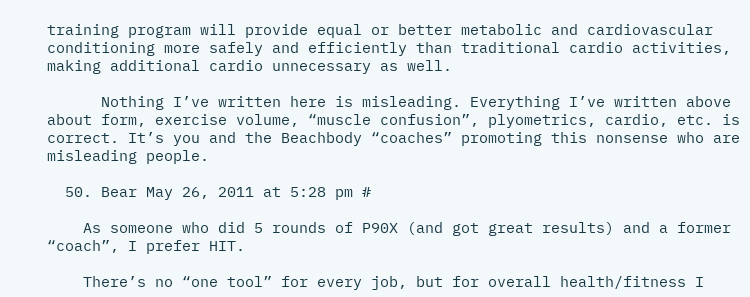training program will provide equal or better metabolic and cardiovascular conditioning more safely and efficiently than traditional cardio activities, making additional cardio unnecessary as well.

      Nothing I’ve written here is misleading. Everything I’ve written above about form, exercise volume, “muscle confusion”, plyometrics, cardio, etc. is correct. It’s you and the Beachbody “coaches” promoting this nonsense who are misleading people.

  50. Bear May 26, 2011 at 5:28 pm #

    As someone who did 5 rounds of P90X (and got great results) and a former “coach”, I prefer HIT.

    There’s no “one tool” for every job, but for overall health/fitness I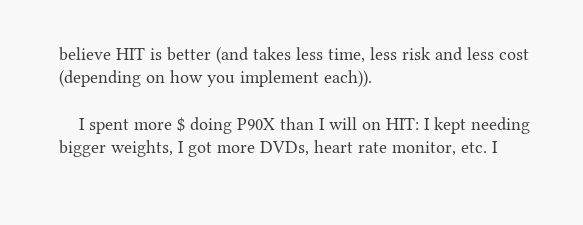believe HIT is better (and takes less time, less risk and less cost (depending on how you implement each)).

    I spent more $ doing P90X than I will on HIT: I kept needing bigger weights, I got more DVDs, heart rate monitor, etc. I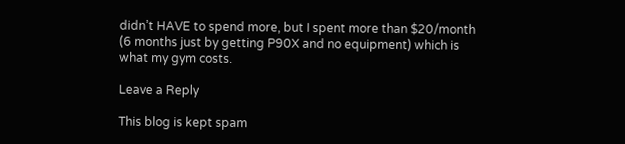didn’t HAVE to spend more, but I spent more than $20/month (6 months just by getting P90X and no equipment) which is what my gym costs.

Leave a Reply

This blog is kept spam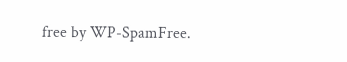free by WP-SpamFree.